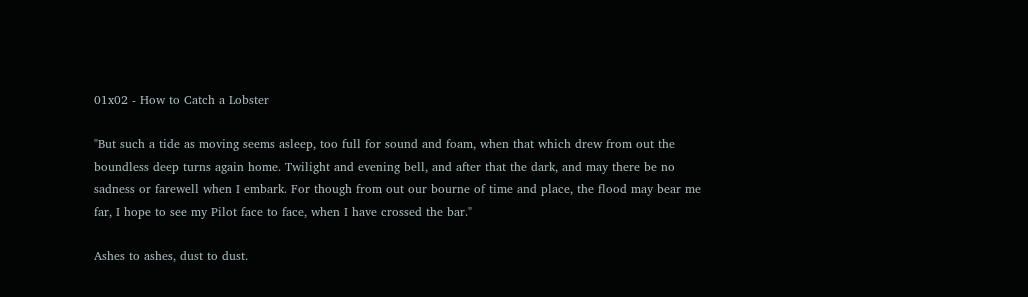01x02 - How to Catch a Lobster

"But such a tide as moving seems asleep, too full for sound and foam, when that which drew from out the boundless deep turns again home. Twilight and evening bell, and after that the dark, and may there be no sadness or farewell when I embark. For though from out our bourne of time and place, the flood may bear me far, I hope to see my Pilot face to face, when I have crossed the bar."

Ashes to ashes, dust to dust.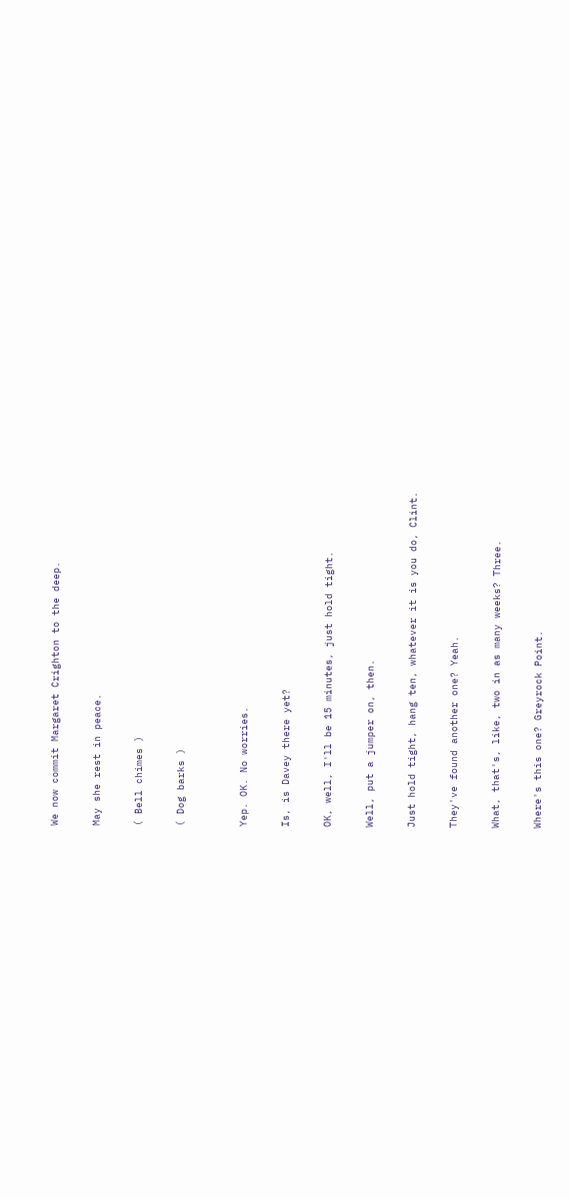We now commit Margaret Crighton to the deep.

May she rest in peace.

( Bell chimes )

( Dog barks )


Yep. OK. No worries.

Is, is Davey there yet?

OK, well, I'll be 15 minutes, just hold tight.

Well, put a jumper on, then.

Just hold tight, hang ten, whatever it is you do, Clint.

They've found another one? Yeah.

What, that's, like, two in as many weeks? Three.

Where's this one? Greyrock Point.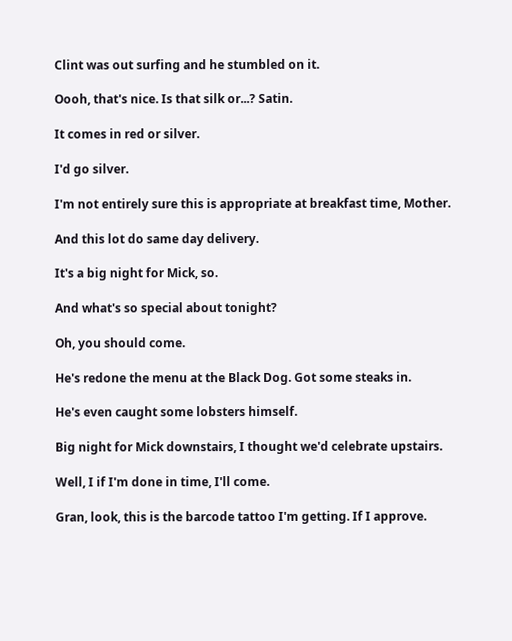Clint was out surfing and he stumbled on it.

Oooh, that's nice. Is that silk or...? Satin.

It comes in red or silver.

I'd go silver.

I'm not entirely sure this is appropriate at breakfast time, Mother.

And this lot do same day delivery.

It's a big night for Mick, so.

And what's so special about tonight?

Oh, you should come.

He's redone the menu at the Black Dog. Got some steaks in.

He's even caught some lobsters himself.

Big night for Mick downstairs, I thought we'd celebrate upstairs.

Well, I if I'm done in time, I'll come.

Gran, look, this is the barcode tattoo I'm getting. If I approve.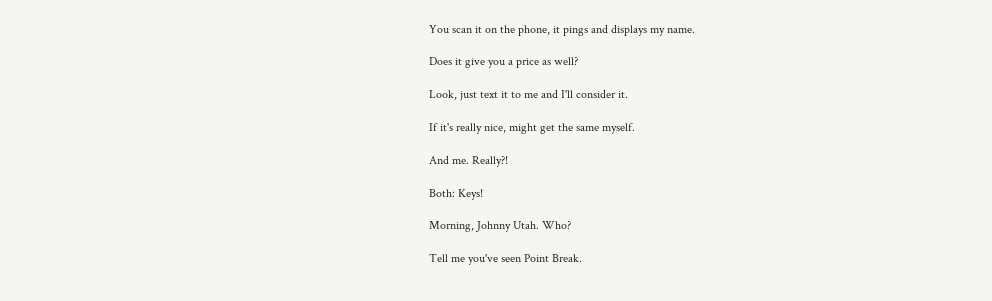You scan it on the phone, it pings and displays my name.

Does it give you a price as well?

Look, just text it to me and I'll consider it.

If it's really nice, might get the same myself.

And me. Really?!

Both: Keys!

Morning, Johnny Utah. Who?

Tell me you've seen Point Break.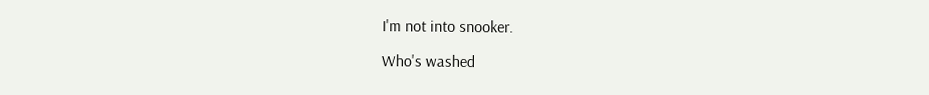I'm not into snooker.

Who's washed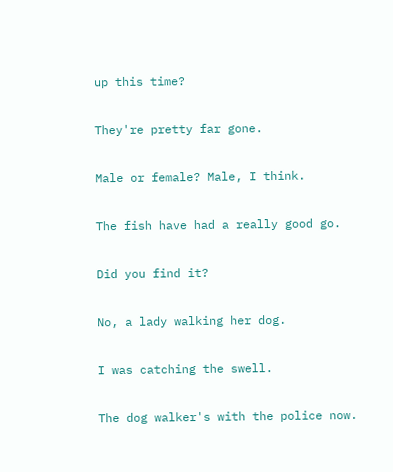up this time?

They're pretty far gone.

Male or female? Male, I think.

The fish have had a really good go.

Did you find it?

No, a lady walking her dog.

I was catching the swell.

The dog walker's with the police now.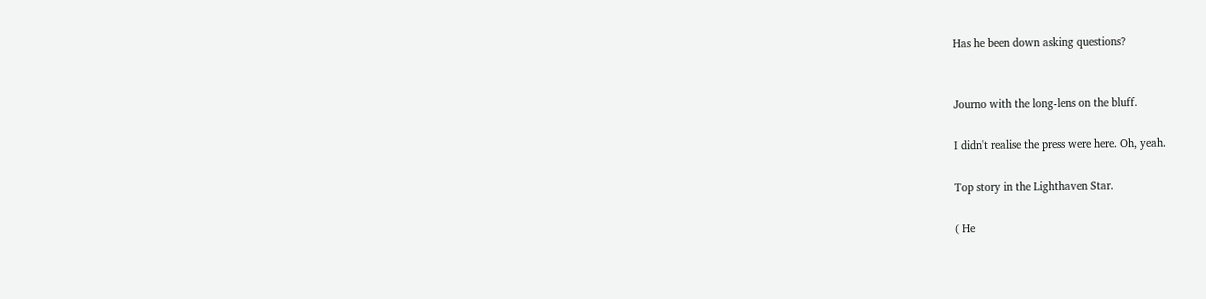Has he been down asking questions?


Journo with the long-lens on the bluff.

I didn't realise the press were here. Oh, yeah.

Top story in the Lighthaven Star.

( He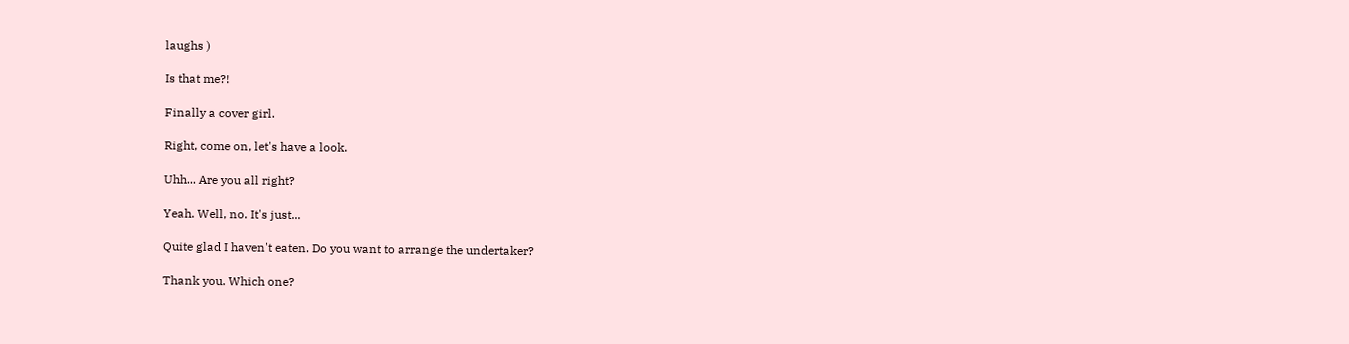laughs )

Is that me?!

Finally a cover girl.

Right, come on, let's have a look.

Uhh... Are you all right?

Yeah. Well, no. It's just...

Quite glad I haven't eaten. Do you want to arrange the undertaker?

Thank you. Which one?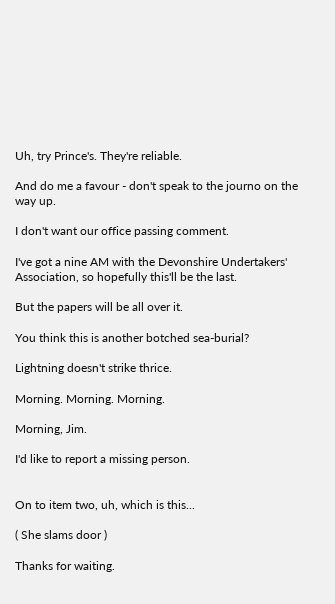Uh, try Prince's. They're reliable.

And do me a favour - don't speak to the journo on the way up.

I don't want our office passing comment.

I've got a nine AM with the Devonshire Undertakers' Association, so hopefully this'll be the last.

But the papers will be all over it.

You think this is another botched sea-burial?

Lightning doesn't strike thrice.

Morning. Morning. Morning.

Morning, Jim.

I'd like to report a missing person.


On to item two, uh, which is this...

( She slams door )

Thanks for waiting.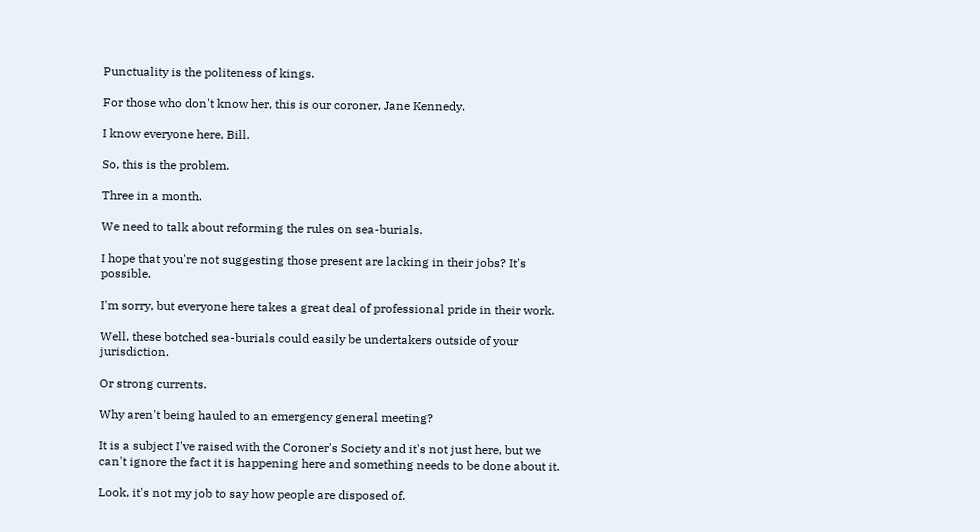Punctuality is the politeness of kings.

For those who don't know her, this is our coroner, Jane Kennedy.

I know everyone here, Bill.

So, this is the problem.

Three in a month.

We need to talk about reforming the rules on sea-burials.

I hope that you're not suggesting those present are lacking in their jobs? It's possible.

I'm sorry, but everyone here takes a great deal of professional pride in their work.

Well, these botched sea-burials could easily be undertakers outside of your jurisdiction.

Or strong currents.

Why aren't being hauled to an emergency general meeting?

It is a subject I've raised with the Coroner's Society and it's not just here, but we can't ignore the fact it is happening here and something needs to be done about it.

Look, it's not my job to say how people are disposed of.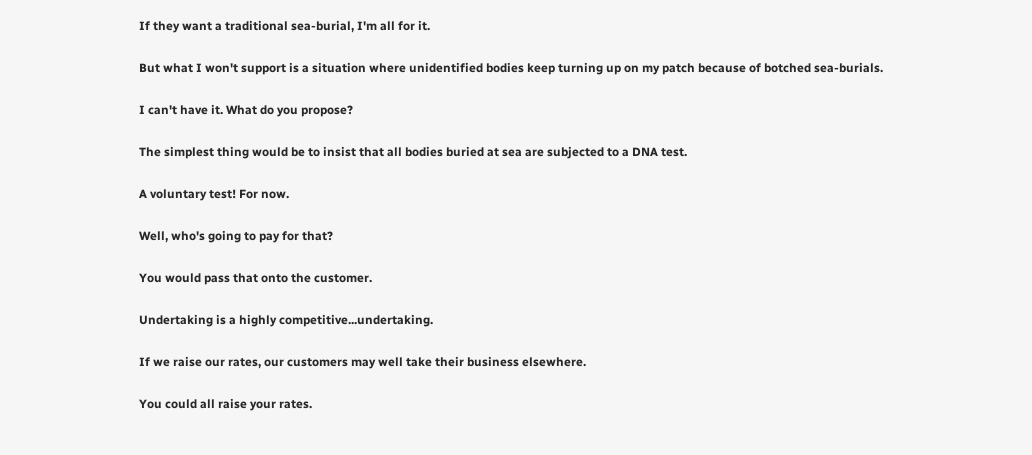If they want a traditional sea-burial, I'm all for it.

But what I won't support is a situation where unidentified bodies keep turning up on my patch because of botched sea-burials.

I can't have it. What do you propose?

The simplest thing would be to insist that all bodies buried at sea are subjected to a DNA test.

A voluntary test! For now.

Well, who's going to pay for that?

You would pass that onto the customer.

Undertaking is a highly competitive...undertaking.

If we raise our rates, our customers may well take their business elsewhere.

You could all raise your rates.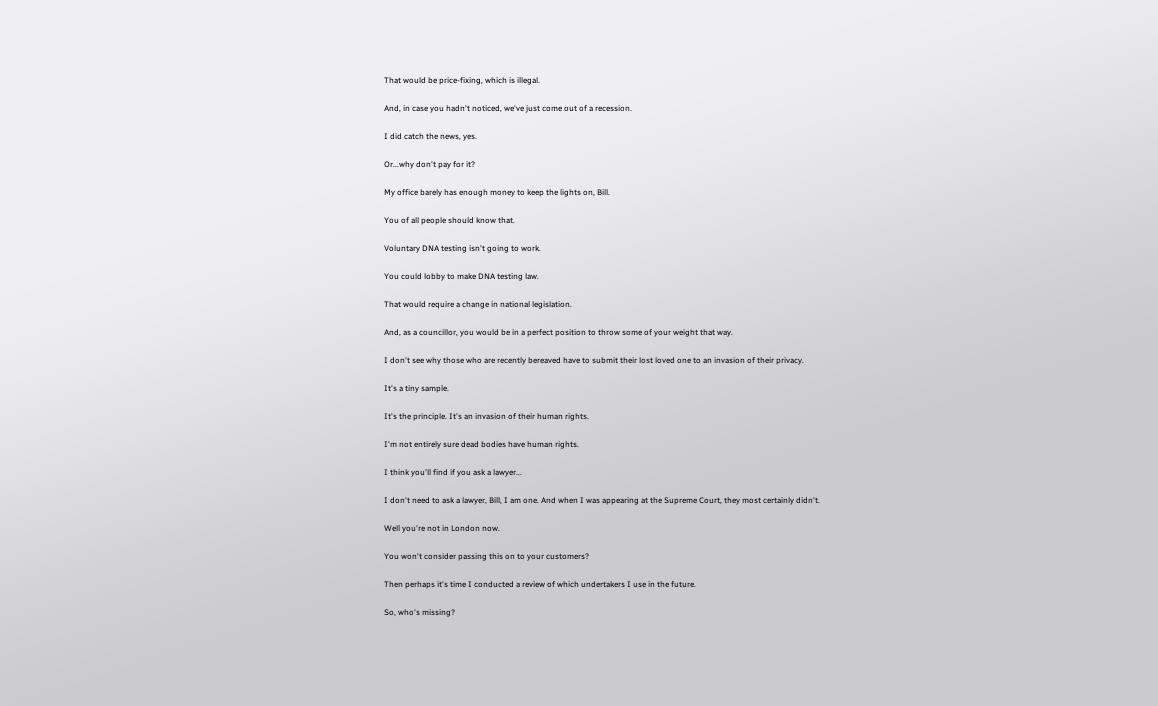That would be price-fixing, which is illegal.

And, in case you hadn't noticed, we've just come out of a recession.

I did catch the news, yes.

Or...why don't pay for it?

My office barely has enough money to keep the lights on, Bill.

You of all people should know that.

Voluntary DNA testing isn't going to work.

You could lobby to make DNA testing law.

That would require a change in national legislation.

And, as a councillor, you would be in a perfect position to throw some of your weight that way.

I don't see why those who are recently bereaved have to submit their lost loved one to an invasion of their privacy.

It's a tiny sample.

It's the principle. It's an invasion of their human rights.

I'm not entirely sure dead bodies have human rights.

I think you'll find if you ask a lawyer...

I don't need to ask a lawyer, Bill, I am one. And when I was appearing at the Supreme Court, they most certainly didn't.

Well you're not in London now.

You won't consider passing this on to your customers?

Then perhaps it's time I conducted a review of which undertakers I use in the future.

So, who's missing?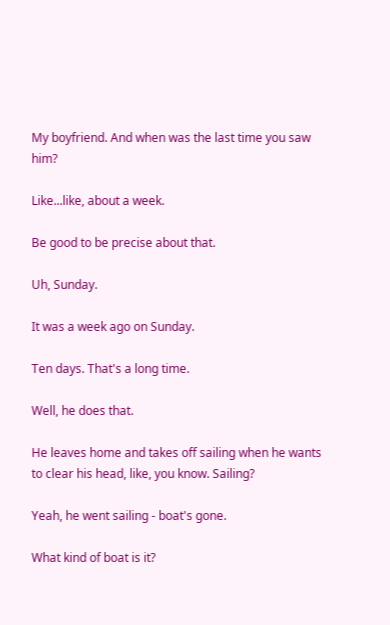My boyfriend. And when was the last time you saw him?

Like...like, about a week.

Be good to be precise about that.

Uh, Sunday.

It was a week ago on Sunday.

Ten days. That's a long time.

Well, he does that.

He leaves home and takes off sailing when he wants to clear his head, like, you know. Sailing?

Yeah, he went sailing - boat's gone.

What kind of boat is it?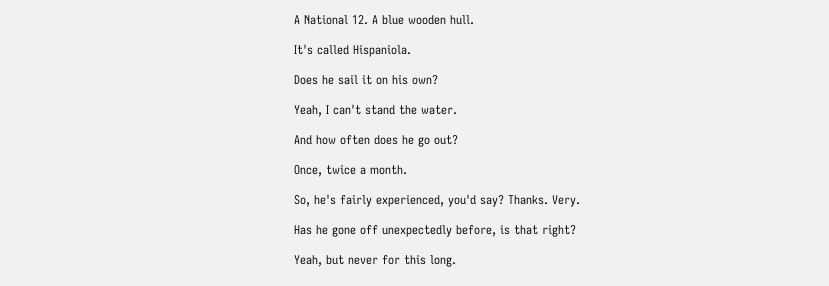A National 12. A blue wooden hull.

It's called Hispaniola.

Does he sail it on his own?

Yeah, I can't stand the water.

And how often does he go out?

Once, twice a month.

So, he's fairly experienced, you'd say? Thanks. Very.

Has he gone off unexpectedly before, is that right?

Yeah, but never for this long.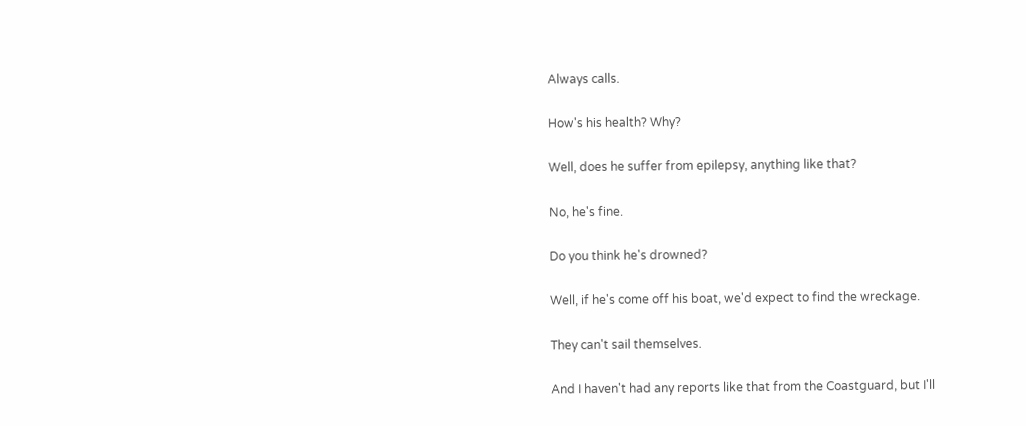Always calls.

How's his health? Why?

Well, does he suffer from epilepsy, anything like that?

No, he's fine.

Do you think he's drowned?

Well, if he's come off his boat, we'd expect to find the wreckage.

They can't sail themselves.

And I haven't had any reports like that from the Coastguard, but I'll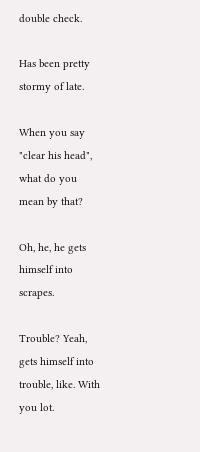double check.

Has been pretty stormy of late.

When you say "clear his head", what do you mean by that?

Oh, he, he gets himself into scrapes.

Trouble? Yeah, gets himself into trouble, like. With you lot.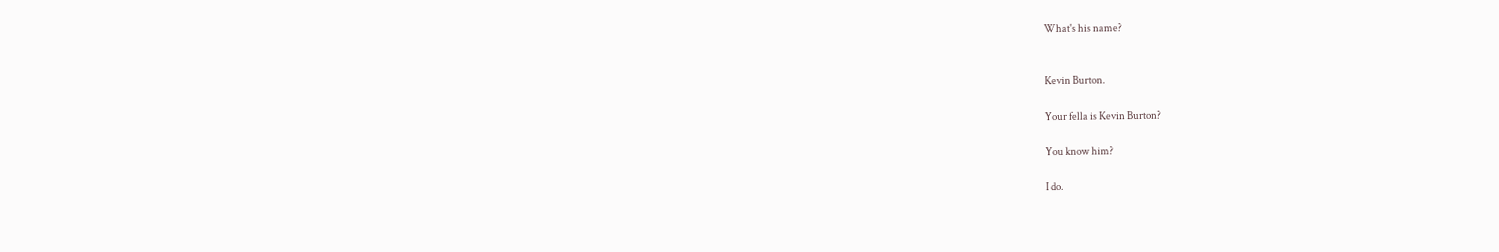What's his name?


Kevin Burton.

Your fella is Kevin Burton?

You know him?

I do.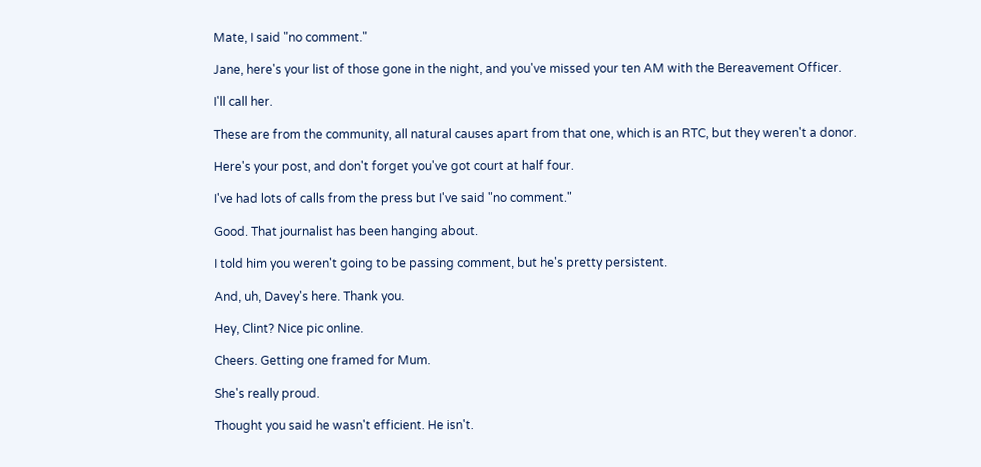Mate, I said "no comment."

Jane, here's your list of those gone in the night, and you've missed your ten AM with the Bereavement Officer.

I'll call her.

These are from the community, all natural causes apart from that one, which is an RTC, but they weren't a donor.

Here's your post, and don't forget you've got court at half four.

I've had lots of calls from the press but I've said "no comment."

Good. That journalist has been hanging about.

I told him you weren't going to be passing comment, but he's pretty persistent.

And, uh, Davey's here. Thank you.

Hey, Clint? Nice pic online.

Cheers. Getting one framed for Mum.

She's really proud.

Thought you said he wasn't efficient. He isn't.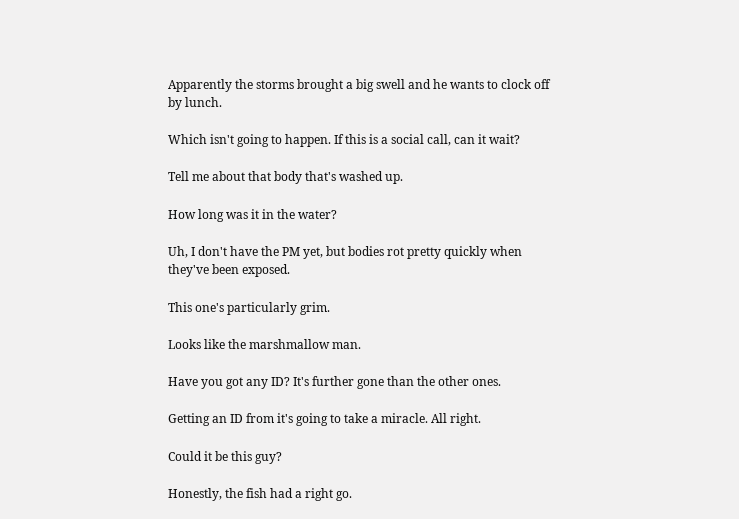Apparently the storms brought a big swell and he wants to clock off by lunch.

Which isn't going to happen. If this is a social call, can it wait?

Tell me about that body that's washed up.

How long was it in the water?

Uh, I don't have the PM yet, but bodies rot pretty quickly when they've been exposed.

This one's particularly grim.

Looks like the marshmallow man.

Have you got any ID? It's further gone than the other ones.

Getting an ID from it's going to take a miracle. All right.

Could it be this guy?

Honestly, the fish had a right go.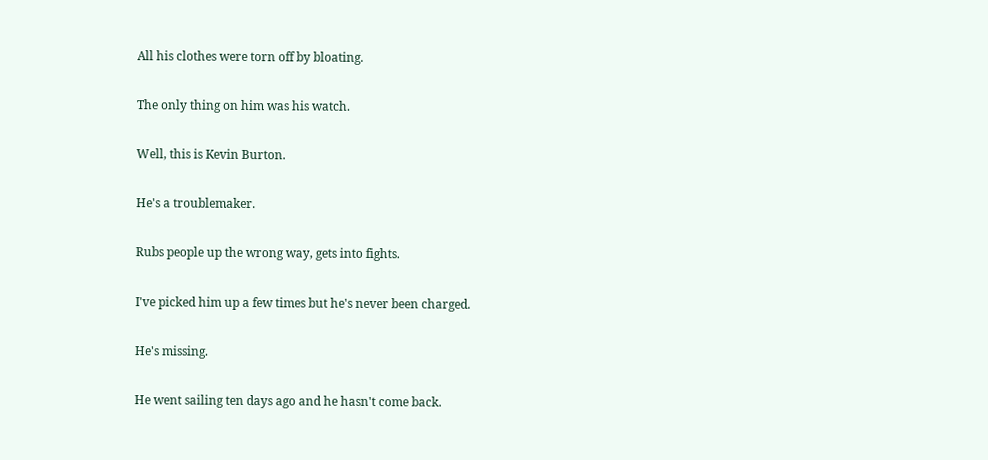All his clothes were torn off by bloating.

The only thing on him was his watch.

Well, this is Kevin Burton.

He's a troublemaker.

Rubs people up the wrong way, gets into fights.

I've picked him up a few times but he's never been charged.

He's missing.

He went sailing ten days ago and he hasn't come back.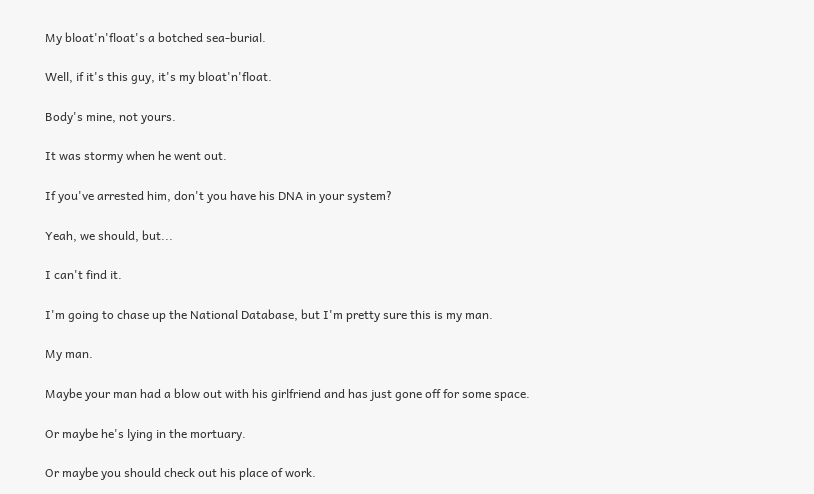My bloat'n'float's a botched sea-burial.

Well, if it's this guy, it's my bloat'n'float.

Body's mine, not yours.

It was stormy when he went out.

If you've arrested him, don't you have his DNA in your system?

Yeah, we should, but...

I can't find it.

I'm going to chase up the National Database, but I'm pretty sure this is my man.

My man.

Maybe your man had a blow out with his girlfriend and has just gone off for some space.

Or maybe he's lying in the mortuary.

Or maybe you should check out his place of work.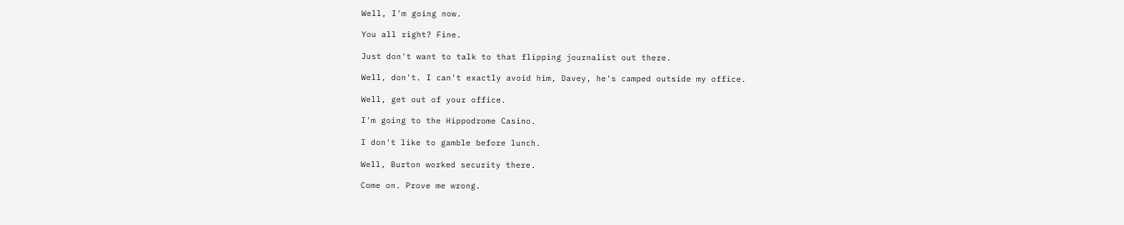Well, I'm going now.

You all right? Fine.

Just don't want to talk to that flipping journalist out there.

Well, don't. I can't exactly avoid him, Davey, he's camped outside my office.

Well, get out of your office.

I'm going to the Hippodrome Casino.

I don't like to gamble before lunch.

Well, Burton worked security there.

Come on. Prove me wrong.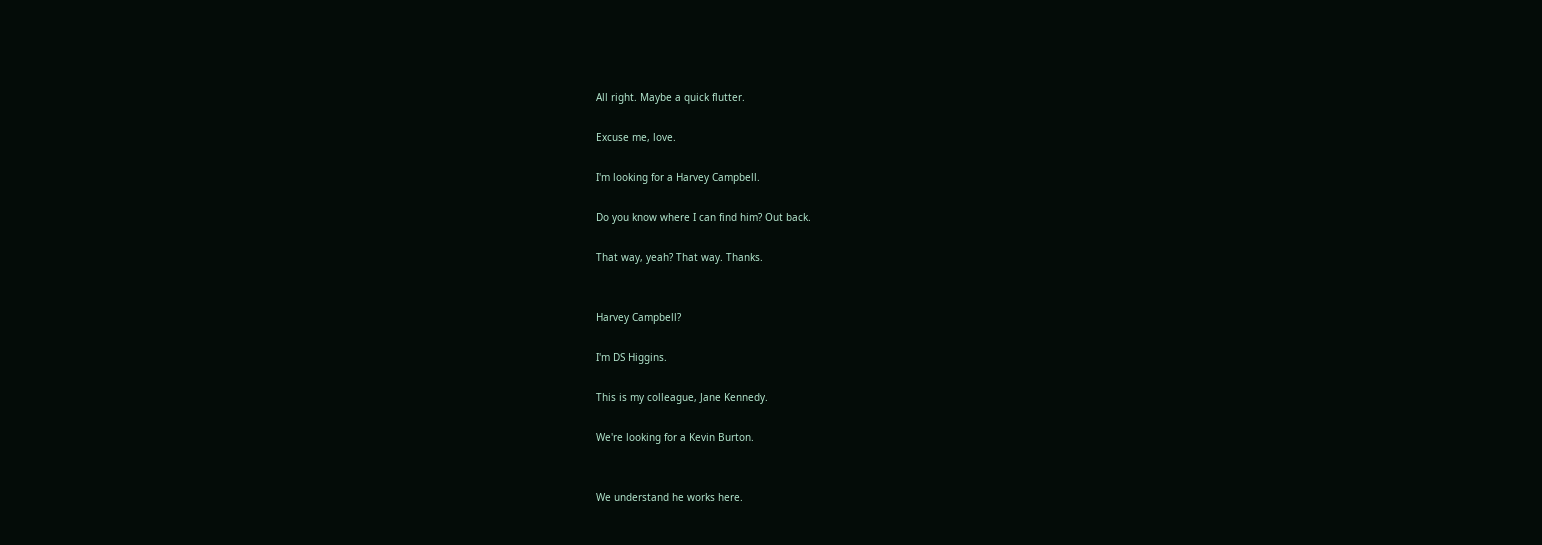All right. Maybe a quick flutter.

Excuse me, love.

I'm looking for a Harvey Campbell.

Do you know where I can find him? Out back.

That way, yeah? That way. Thanks.


Harvey Campbell?

I'm DS Higgins.

This is my colleague, Jane Kennedy.

We're looking for a Kevin Burton.


We understand he works here.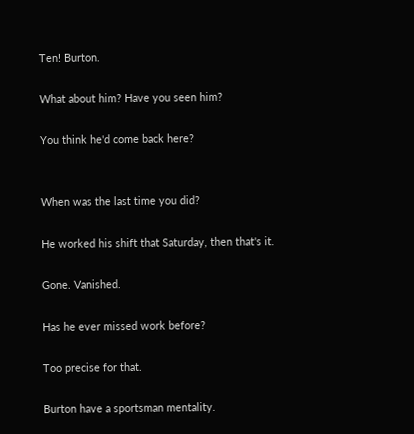Ten! Burton.

What about him? Have you seen him?

You think he'd come back here?


When was the last time you did?

He worked his shift that Saturday, then that's it.

Gone. Vanished.

Has he ever missed work before?

Too precise for that.

Burton have a sportsman mentality.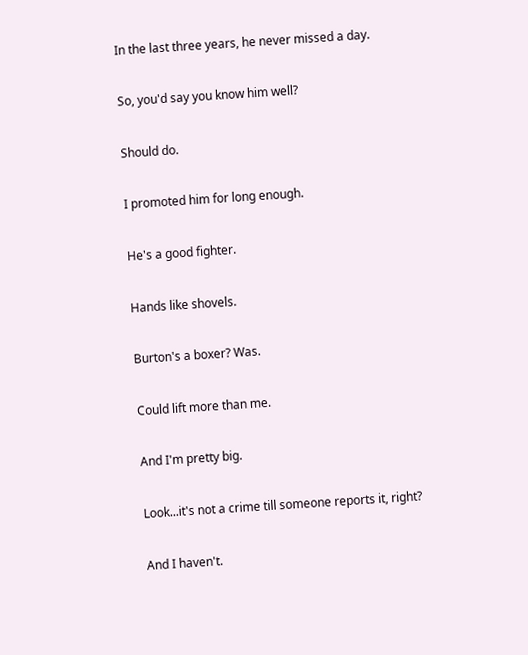In the last three years, he never missed a day.

So, you'd say you know him well?

Should do.

I promoted him for long enough.

He's a good fighter.

Hands like shovels.

Burton's a boxer? Was.

Could lift more than me.

And I'm pretty big.

Look...it's not a crime till someone reports it, right?

And I haven't.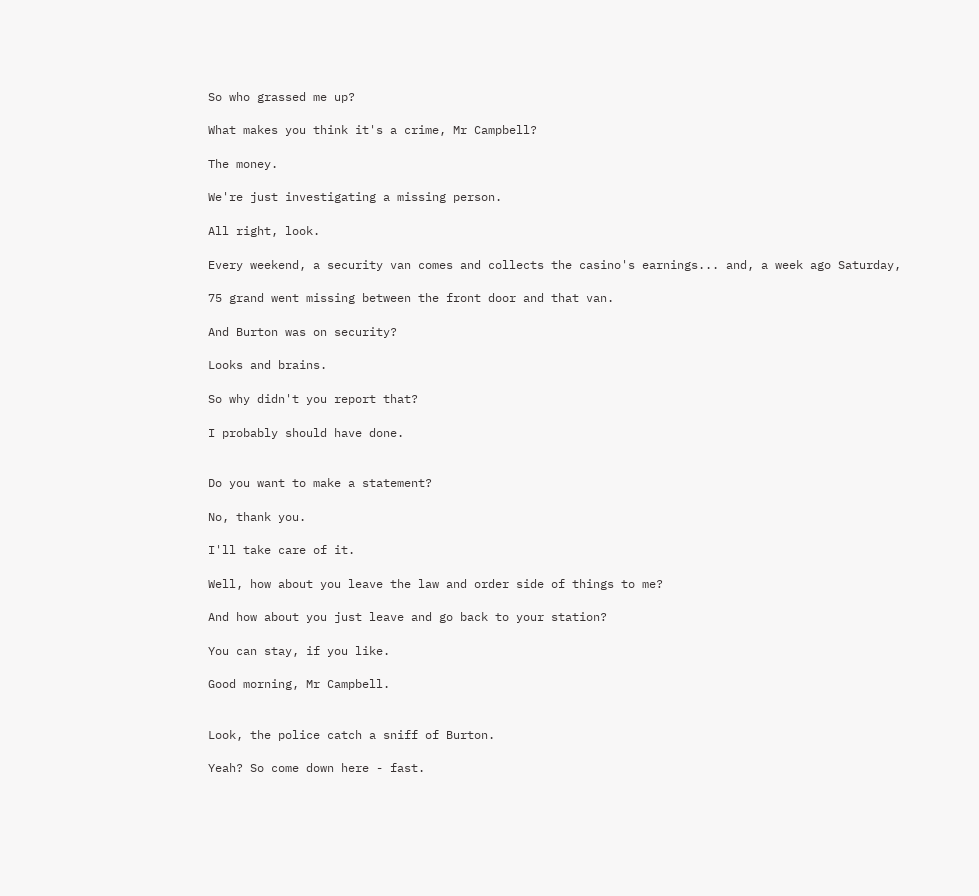So who grassed me up?

What makes you think it's a crime, Mr Campbell?

The money.

We're just investigating a missing person.

All right, look.

Every weekend, a security van comes and collects the casino's earnings... and, a week ago Saturday,

75 grand went missing between the front door and that van.

And Burton was on security?

Looks and brains.

So why didn't you report that?

I probably should have done.


Do you want to make a statement?

No, thank you.

I'll take care of it.

Well, how about you leave the law and order side of things to me?

And how about you just leave and go back to your station?

You can stay, if you like.

Good morning, Mr Campbell.


Look, the police catch a sniff of Burton.

Yeah? So come down here - fast.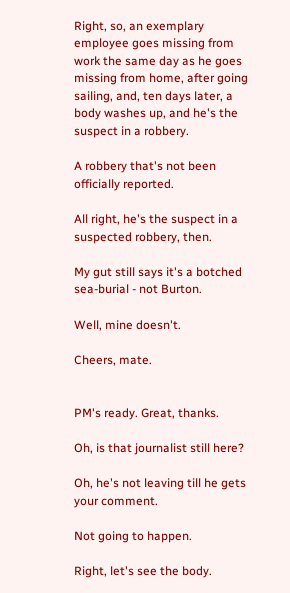Right, so, an exemplary employee goes missing from work the same day as he goes missing from home, after going sailing, and, ten days later, a body washes up, and he's the suspect in a robbery.

A robbery that's not been officially reported.

All right, he's the suspect in a suspected robbery, then.

My gut still says it's a botched sea-burial - not Burton.

Well, mine doesn't.

Cheers, mate.


PM's ready. Great, thanks.

Oh, is that journalist still here?

Oh, he's not leaving till he gets your comment.

Not going to happen.

Right, let's see the body.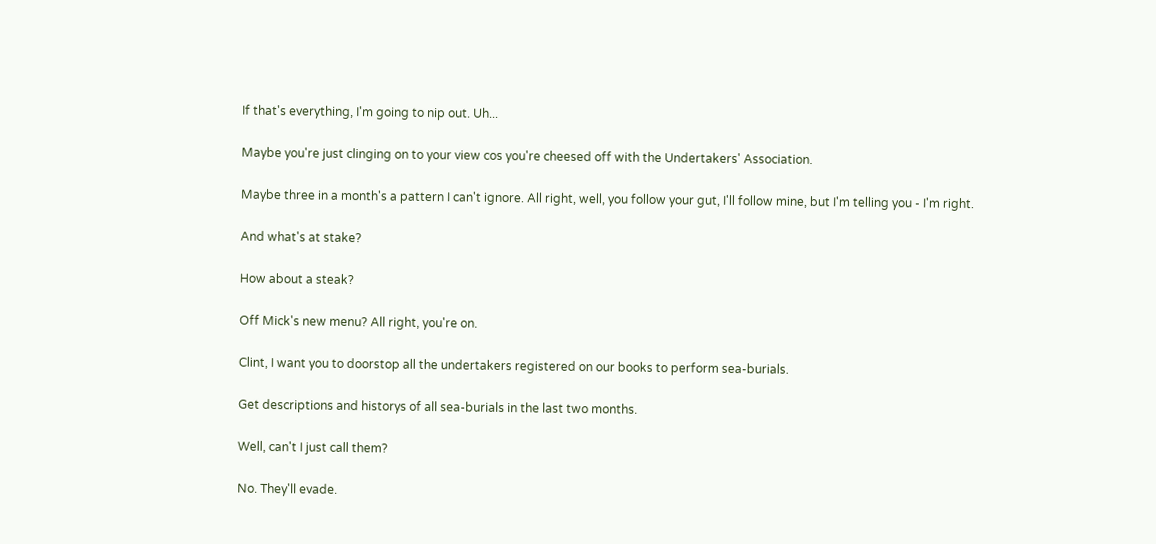If that's everything, I'm going to nip out. Uh...

Maybe you're just clinging on to your view cos you're cheesed off with the Undertakers' Association.

Maybe three in a month's a pattern I can't ignore. All right, well, you follow your gut, I'll follow mine, but I'm telling you - I'm right.

And what's at stake?

How about a steak?

Off Mick's new menu? All right, you're on.

Clint, I want you to doorstop all the undertakers registered on our books to perform sea-burials.

Get descriptions and historys of all sea-burials in the last two months.

Well, can't I just call them?

No. They'll evade.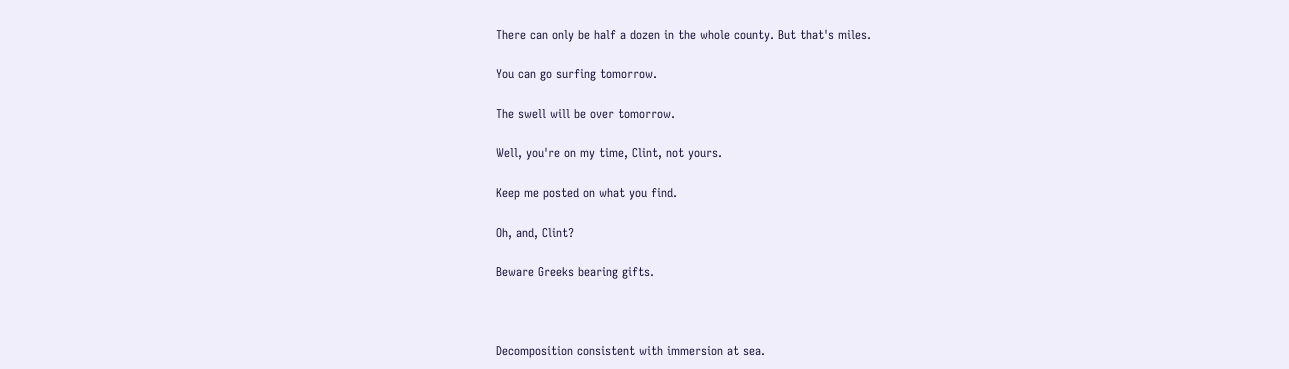There can only be half a dozen in the whole county. But that's miles.

You can go surfing tomorrow.

The swell will be over tomorrow.

Well, you're on my time, Clint, not yours.

Keep me posted on what you find.

Oh, and, Clint?

Beware Greeks bearing gifts.



Decomposition consistent with immersion at sea.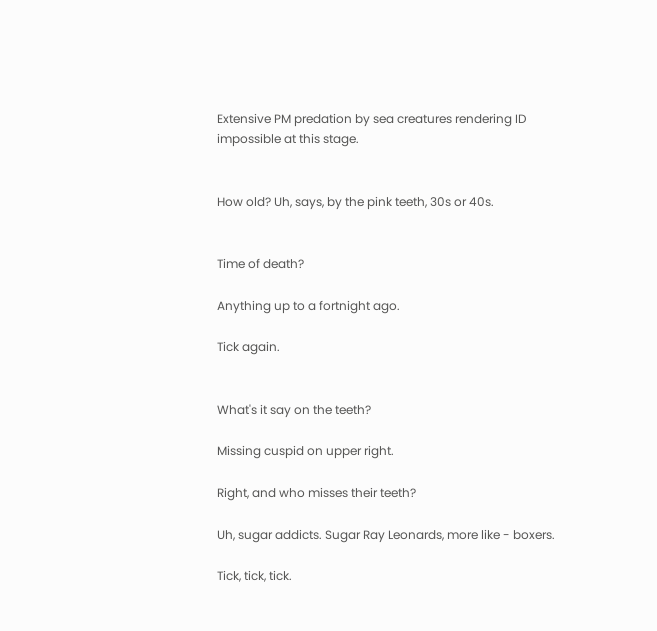Extensive PM predation by sea creatures rendering ID impossible at this stage.


How old? Uh, says, by the pink teeth, 30s or 40s.


Time of death?

Anything up to a fortnight ago.

Tick again.


What's it say on the teeth?

Missing cuspid on upper right.

Right, and who misses their teeth?

Uh, sugar addicts. Sugar Ray Leonards, more like - boxers.

Tick, tick, tick.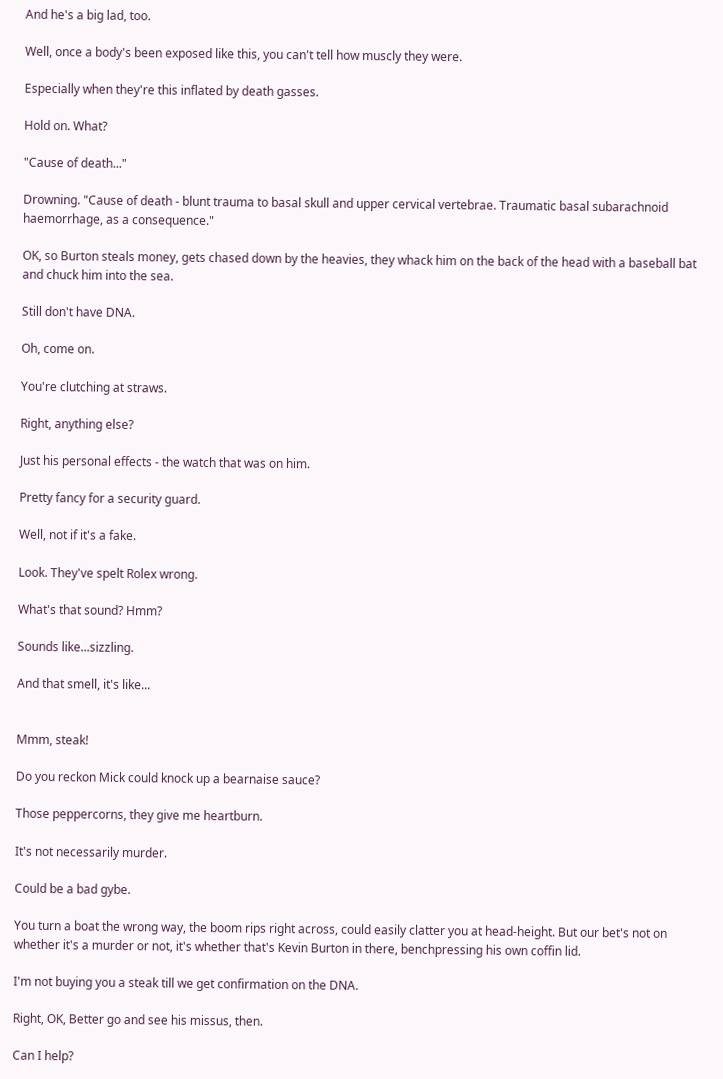And he's a big lad, too.

Well, once a body's been exposed like this, you can't tell how muscly they were.

Especially when they're this inflated by death gasses.

Hold on. What?

"Cause of death..."

Drowning. "Cause of death - blunt trauma to basal skull and upper cervical vertebrae. Traumatic basal subarachnoid haemorrhage, as a consequence."

OK, so Burton steals money, gets chased down by the heavies, they whack him on the back of the head with a baseball bat and chuck him into the sea.

Still don't have DNA.

Oh, come on.

You're clutching at straws.

Right, anything else?

Just his personal effects - the watch that was on him.

Pretty fancy for a security guard.

Well, not if it's a fake.

Look. They've spelt Rolex wrong.

What's that sound? Hmm?

Sounds like...sizzling.

And that smell, it's like...


Mmm, steak!

Do you reckon Mick could knock up a bearnaise sauce?

Those peppercorns, they give me heartburn.

It's not necessarily murder.

Could be a bad gybe.

You turn a boat the wrong way, the boom rips right across, could easily clatter you at head-height. But our bet's not on whether it's a murder or not, it's whether that's Kevin Burton in there, benchpressing his own coffin lid.

I'm not buying you a steak till we get confirmation on the DNA.

Right, OK, Better go and see his missus, then.

Can I help?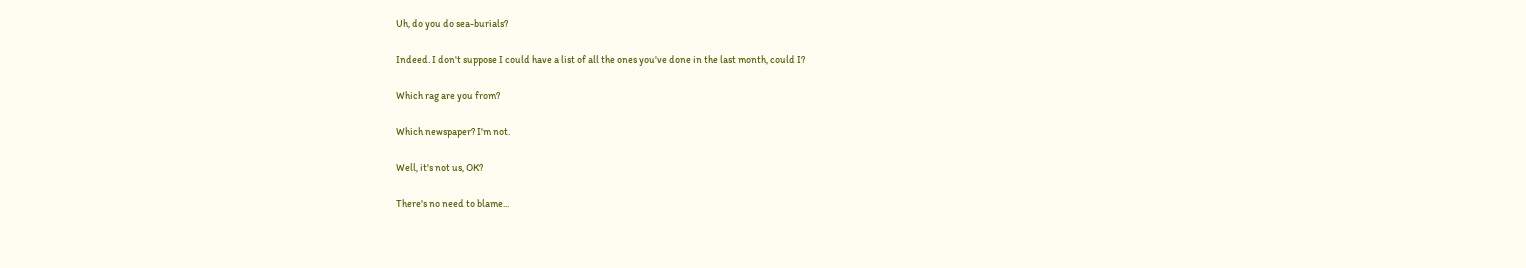Uh, do you do sea-burials?

Indeed. I don't suppose I could have a list of all the ones you've done in the last month, could I?

Which rag are you from?

Which newspaper? I'm not.

Well, it's not us, OK?

There's no need to blame...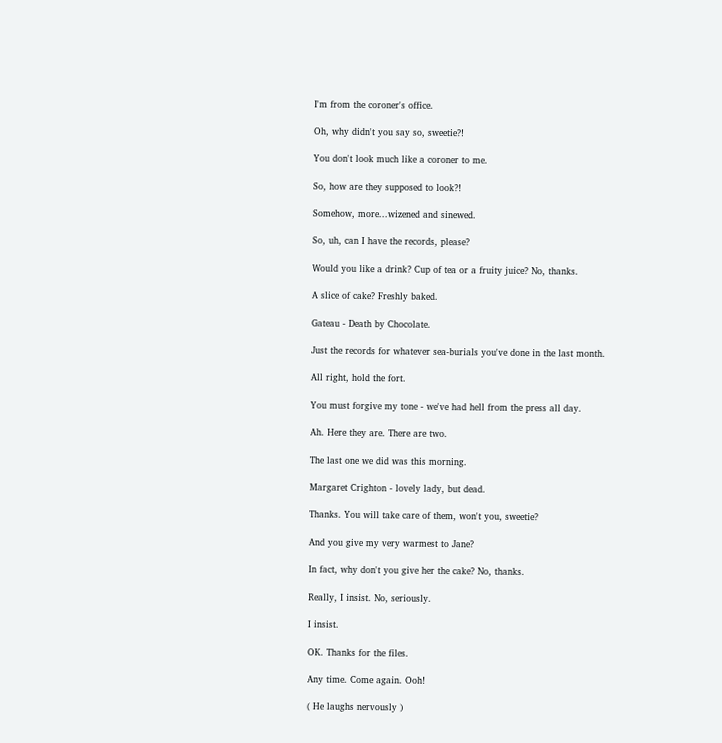I'm from the coroner's office.

Oh, why didn't you say so, sweetie?!

You don't look much like a coroner to me.

So, how are they supposed to look?!

Somehow, more...wizened and sinewed.

So, uh, can I have the records, please?

Would you like a drink? Cup of tea or a fruity juice? No, thanks.

A slice of cake? Freshly baked.

Gateau - Death by Chocolate.

Just the records for whatever sea-burials you've done in the last month.

All right, hold the fort.

You must forgive my tone - we've had hell from the press all day.

Ah. Here they are. There are two.

The last one we did was this morning.

Margaret Crighton - lovely lady, but dead.

Thanks. You will take care of them, won't you, sweetie?

And you give my very warmest to Jane?

In fact, why don't you give her the cake? No, thanks.

Really, I insist. No, seriously.

I insist.

OK. Thanks for the files.

Any time. Come again. Ooh!

( He laughs nervously )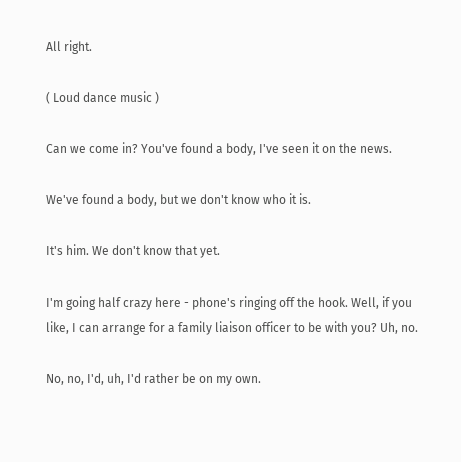All right.

( Loud dance music )

Can we come in? You've found a body, I've seen it on the news.

We've found a body, but we don't know who it is.

It's him. We don't know that yet.

I'm going half crazy here - phone's ringing off the hook. Well, if you like, I can arrange for a family liaison officer to be with you? Uh, no.

No, no, I'd, uh, I'd rather be on my own.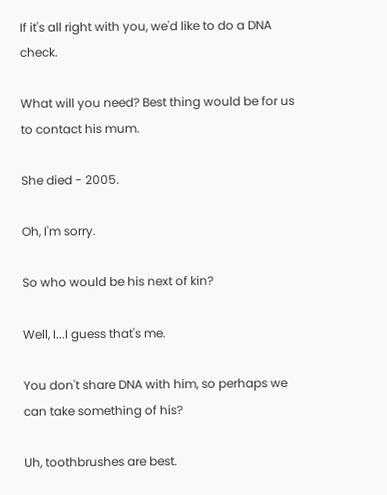If it's all right with you, we'd like to do a DNA check.

What will you need? Best thing would be for us to contact his mum.

She died - 2005.

Oh, I'm sorry.

So who would be his next of kin?

Well, I...I guess that's me.

You don't share DNA with him, so perhaps we can take something of his?

Uh, toothbrushes are best.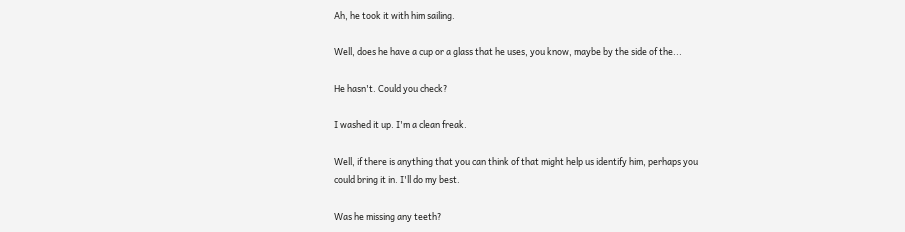Ah, he took it with him sailing.

Well, does he have a cup or a glass that he uses, you know, maybe by the side of the...

He hasn't. Could you check?

I washed it up. I'm a clean freak.

Well, if there is anything that you can think of that might help us identify him, perhaps you could bring it in. I'll do my best.

Was he missing any teeth?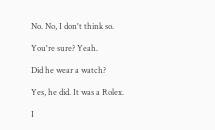No. No, I don't think so.

You're sure? Yeah.

Did he wear a watch?

Yes, he did. It was a Rolex.

I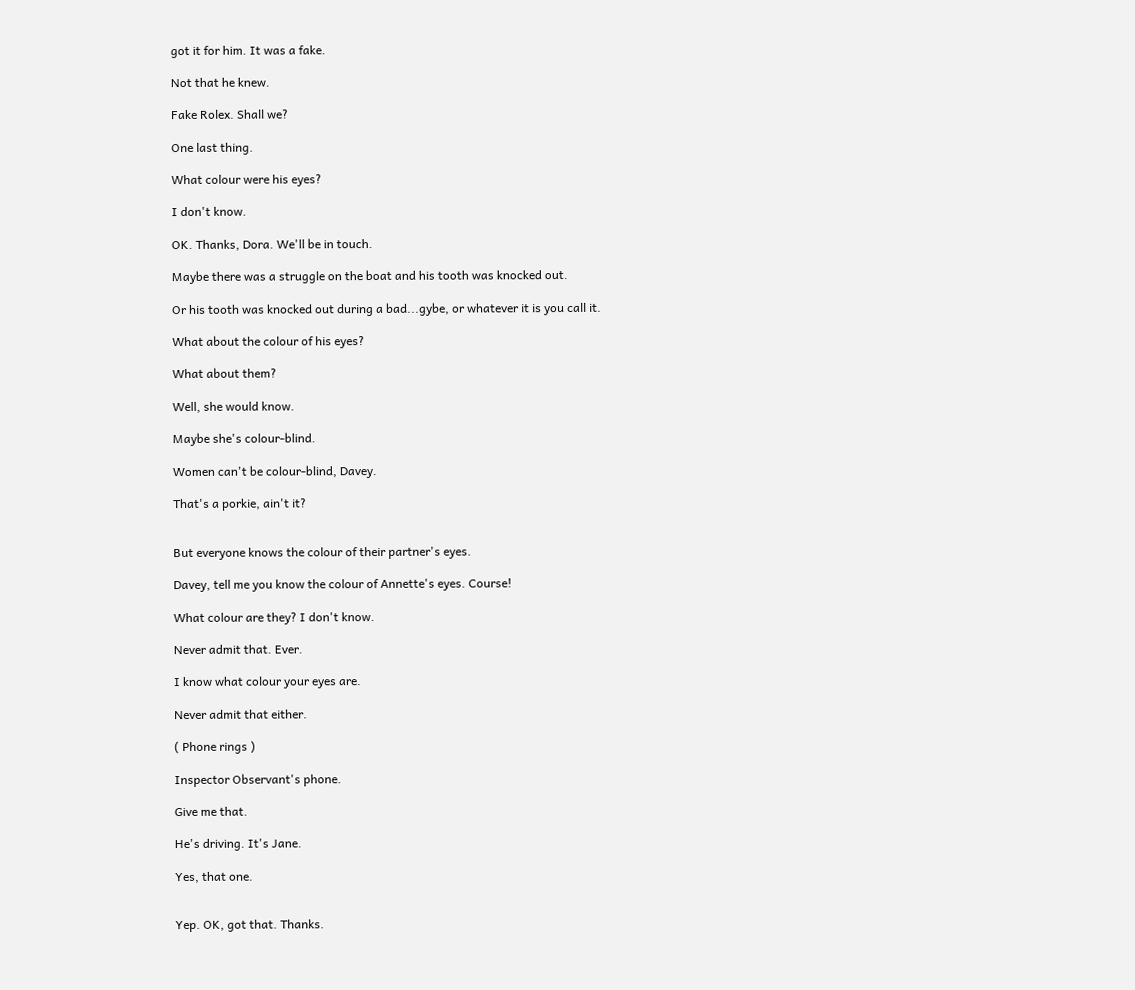got it for him. It was a fake.

Not that he knew.

Fake Rolex. Shall we?

One last thing.

What colour were his eyes?

I don't know.

OK. Thanks, Dora. We'll be in touch.

Maybe there was a struggle on the boat and his tooth was knocked out.

Or his tooth was knocked out during a bad...gybe, or whatever it is you call it.

What about the colour of his eyes?

What about them?

Well, she would know.

Maybe she's colour-blind.

Women can't be colour-blind, Davey.

That's a porkie, ain't it?


But everyone knows the colour of their partner's eyes.

Davey, tell me you know the colour of Annette's eyes. Course!

What colour are they? I don't know.

Never admit that. Ever.

I know what colour your eyes are.

Never admit that either.

( Phone rings )

Inspector Observant's phone.

Give me that.

He's driving. It's Jane.

Yes, that one.


Yep. OK, got that. Thanks.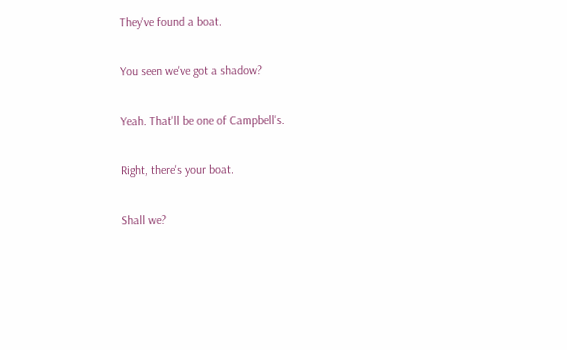They've found a boat.

You seen we've got a shadow?

Yeah. That'll be one of Campbell's.

Right, there's your boat.

Shall we?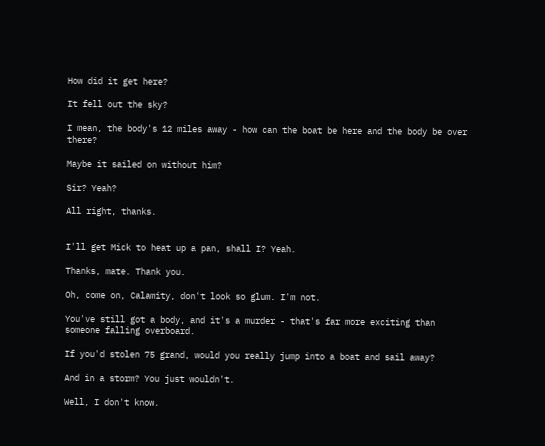How did it get here?

It fell out the sky?

I mean, the body's 12 miles away - how can the boat be here and the body be over there?

Maybe it sailed on without him?

Sir? Yeah?

All right, thanks.


I'll get Mick to heat up a pan, shall I? Yeah.

Thanks, mate. Thank you.

Oh, come on, Calamity, don't look so glum. I'm not.

You've still got a body, and it's a murder - that's far more exciting than someone falling overboard.

If you'd stolen 75 grand, would you really jump into a boat and sail away?

And in a storm? You just wouldn't.

Well, I don't know.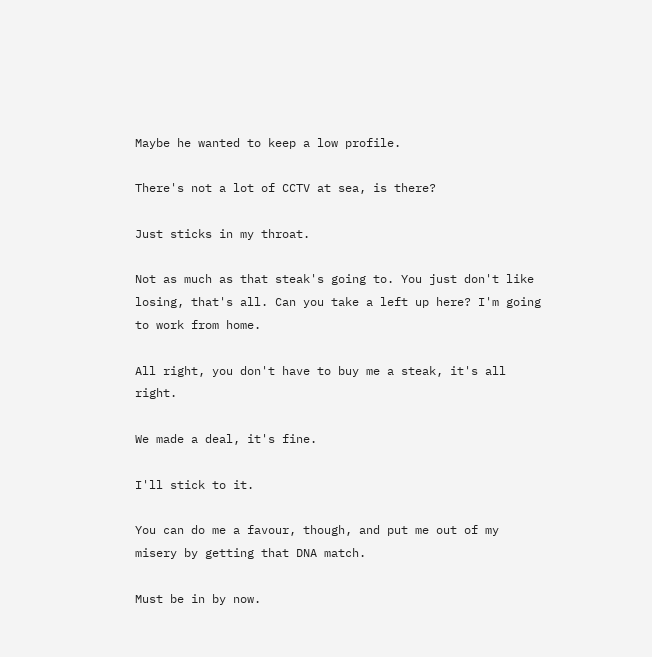Maybe he wanted to keep a low profile.

There's not a lot of CCTV at sea, is there?

Just sticks in my throat.

Not as much as that steak's going to. You just don't like losing, that's all. Can you take a left up here? I'm going to work from home.

All right, you don't have to buy me a steak, it's all right.

We made a deal, it's fine.

I'll stick to it.

You can do me a favour, though, and put me out of my misery by getting that DNA match.

Must be in by now.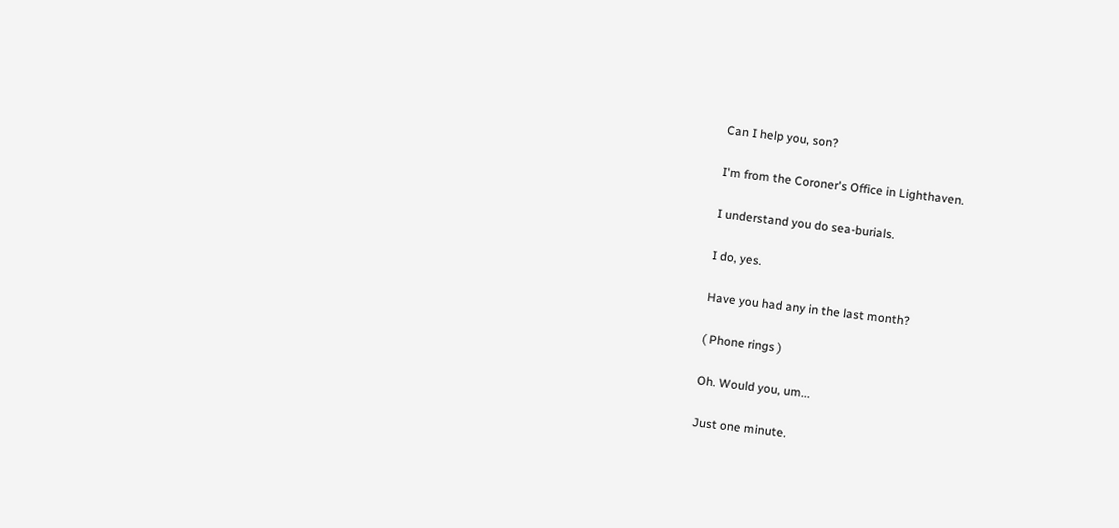Can I help you, son?

I'm from the Coroner's Office in Lighthaven.

I understand you do sea-burials.

I do, yes.

Have you had any in the last month?

( Phone rings )

Oh. Would you, um...

Just one minute.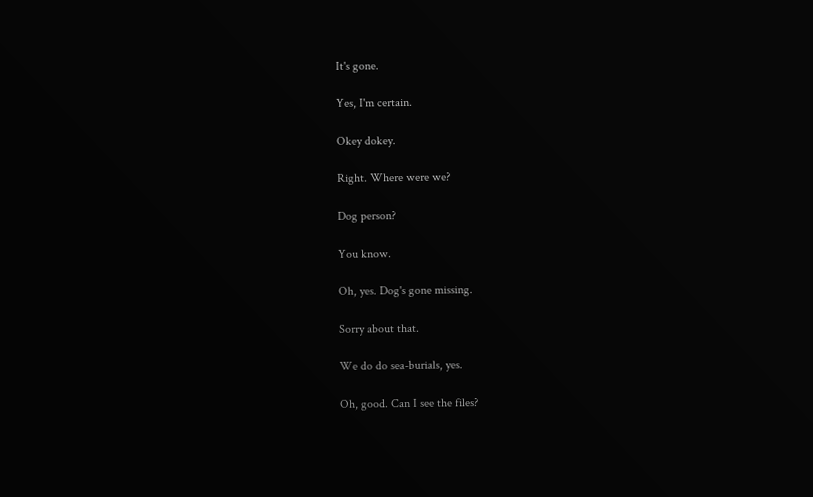It's gone.

Yes, I'm certain.

Okey dokey.

Right. Where were we?

Dog person?

You know.

Oh, yes. Dog's gone missing.

Sorry about that.

We do do sea-burials, yes.

Oh, good. Can I see the files?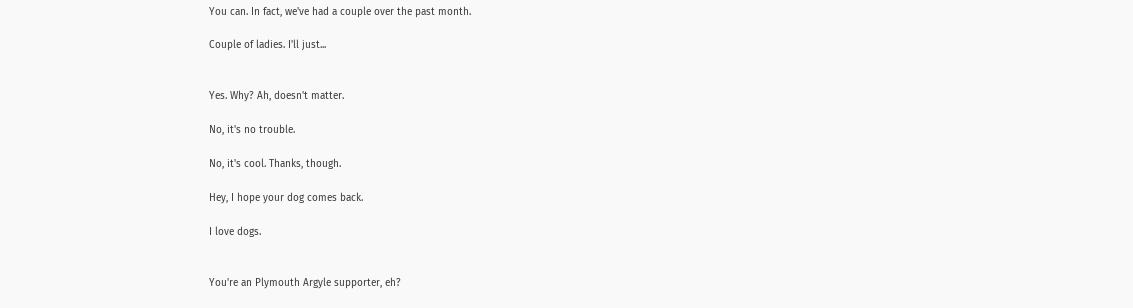You can. In fact, we've had a couple over the past month.

Couple of ladies. I'll just...


Yes. Why? Ah, doesn't matter.

No, it's no trouble.

No, it's cool. Thanks, though.

Hey, I hope your dog comes back.

I love dogs.


You're an Plymouth Argyle supporter, eh?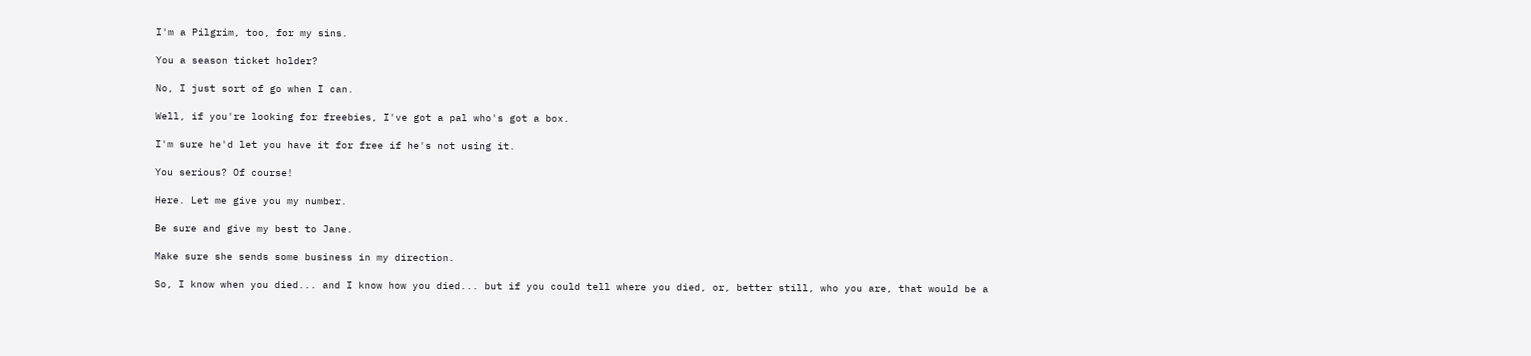I'm a Pilgrim, too, for my sins.

You a season ticket holder?

No, I just sort of go when I can.

Well, if you're looking for freebies, I've got a pal who's got a box.

I'm sure he'd let you have it for free if he's not using it.

You serious? Of course!

Here. Let me give you my number.

Be sure and give my best to Jane.

Make sure she sends some business in my direction.

So, I know when you died... and I know how you died... but if you could tell where you died, or, better still, who you are, that would be a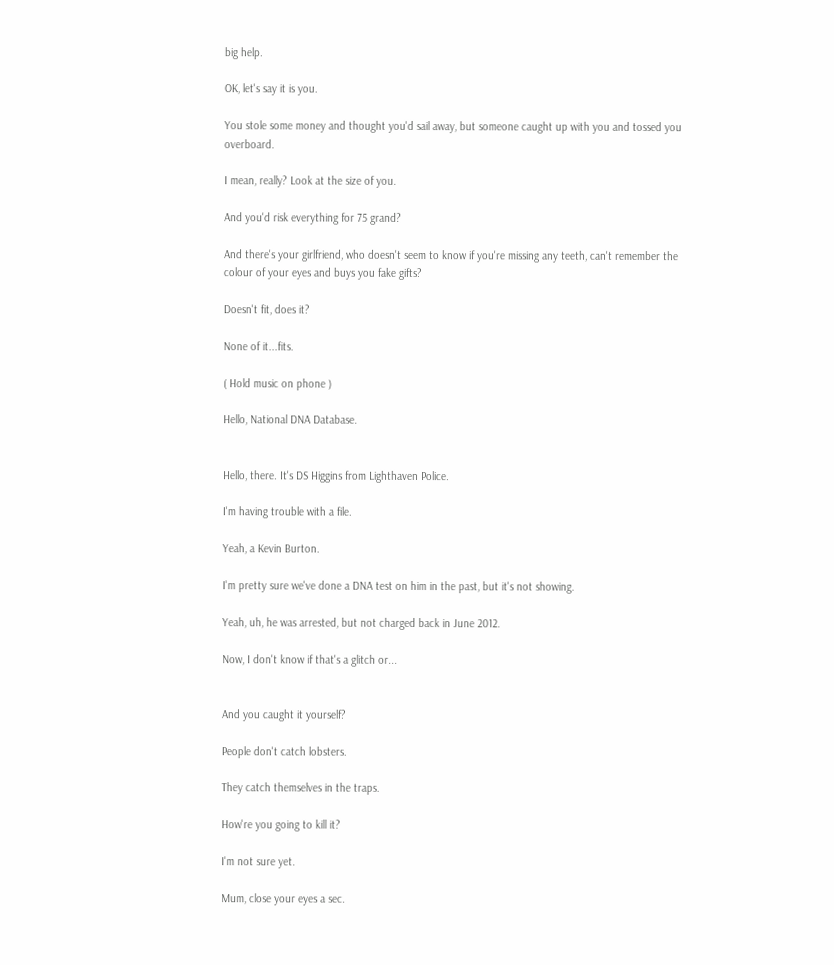big help.

OK, let's say it is you.

You stole some money and thought you'd sail away, but someone caught up with you and tossed you overboard.

I mean, really? Look at the size of you.

And you'd risk everything for 75 grand?

And there's your girlfriend, who doesn't seem to know if you're missing any teeth, can't remember the colour of your eyes and buys you fake gifts?

Doesn't fit, does it?

None of it...fits.

( Hold music on phone )

Hello, National DNA Database.


Hello, there. It's DS Higgins from Lighthaven Police.

I'm having trouble with a file.

Yeah, a Kevin Burton.

I'm pretty sure we've done a DNA test on him in the past, but it's not showing.

Yeah, uh, he was arrested, but not charged back in June 2012.

Now, I don't know if that's a glitch or...


And you caught it yourself?

People don't catch lobsters.

They catch themselves in the traps.

How're you going to kill it?

I'm not sure yet.

Mum, close your eyes a sec.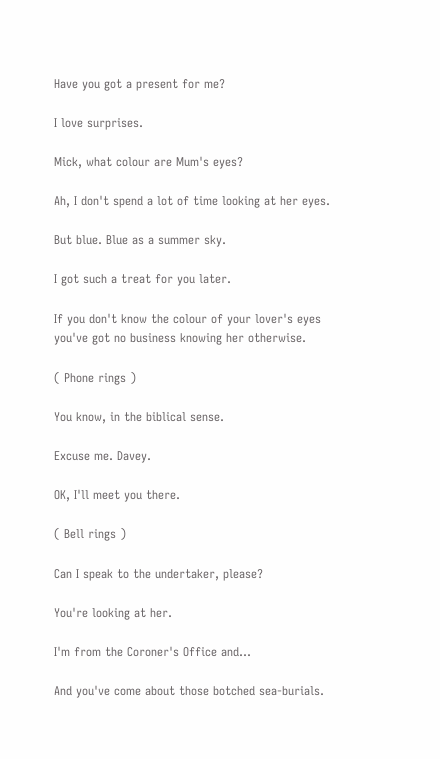Have you got a present for me?

I love surprises.

Mick, what colour are Mum's eyes?

Ah, I don't spend a lot of time looking at her eyes.

But blue. Blue as a summer sky.

I got such a treat for you later.

If you don't know the colour of your lover's eyes you've got no business knowing her otherwise.

( Phone rings )

You know, in the biblical sense.

Excuse me. Davey.

OK, I'll meet you there.

( Bell rings )

Can I speak to the undertaker, please?

You're looking at her.

I'm from the Coroner's Office and...

And you've come about those botched sea-burials.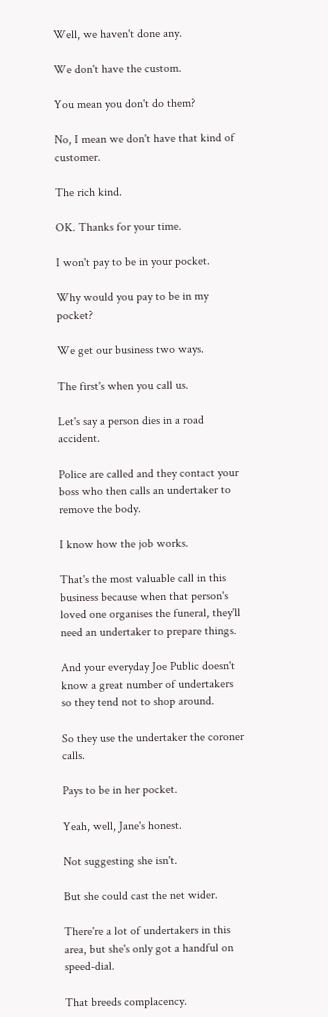Well, we haven't done any.

We don't have the custom.

You mean you don't do them?

No, I mean we don't have that kind of customer.

The rich kind.

OK. Thanks for your time.

I won't pay to be in your pocket.

Why would you pay to be in my pocket?

We get our business two ways.

The first's when you call us.

Let's say a person dies in a road accident.

Police are called and they contact your boss who then calls an undertaker to remove the body.

I know how the job works.

That's the most valuable call in this business because when that person's loved one organises the funeral, they'll need an undertaker to prepare things.

And your everyday Joe Public doesn't know a great number of undertakers so they tend not to shop around.

So they use the undertaker the coroner calls.

Pays to be in her pocket.

Yeah, well, Jane's honest.

Not suggesting she isn't.

But she could cast the net wider.

There're a lot of undertakers in this area, but she's only got a handful on speed-dial.

That breeds complacency.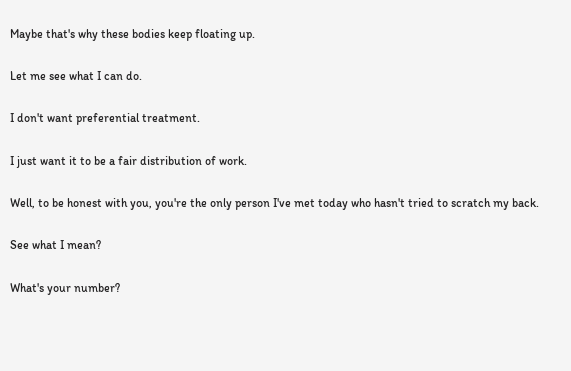Maybe that's why these bodies keep floating up.

Let me see what I can do.

I don't want preferential treatment.

I just want it to be a fair distribution of work.

Well, to be honest with you, you're the only person I've met today who hasn't tried to scratch my back.

See what I mean?

What's your number?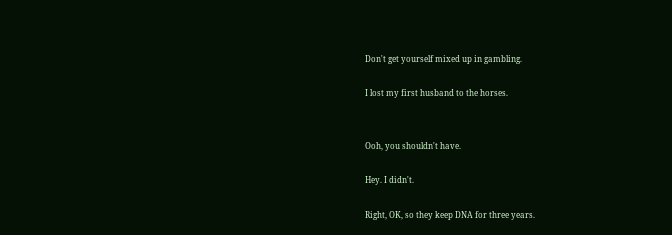Don't get yourself mixed up in gambling.

I lost my first husband to the horses.


Ooh, you shouldn't have.

Hey. I didn't.

Right, OK, so they keep DNA for three years.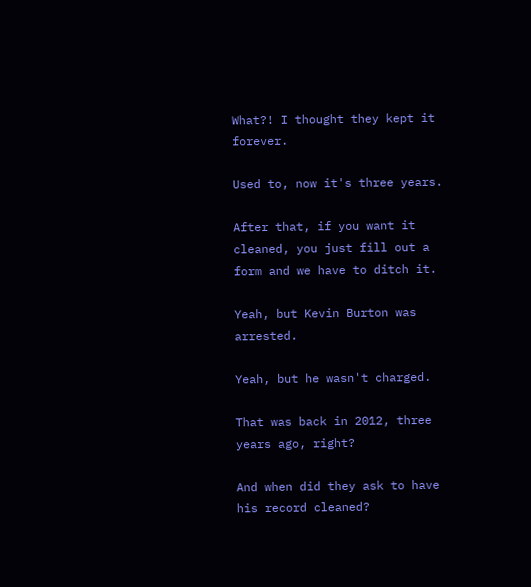What?! I thought they kept it forever.

Used to, now it's three years.

After that, if you want it cleaned, you just fill out a form and we have to ditch it.

Yeah, but Kevin Burton was arrested.

Yeah, but he wasn't charged.

That was back in 2012, three years ago, right?

And when did they ask to have his record cleaned?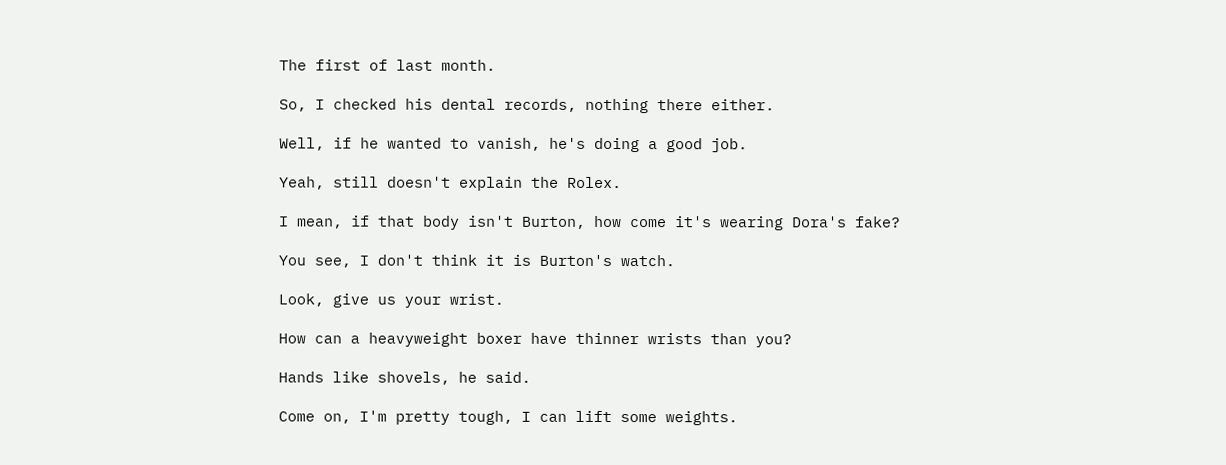The first of last month.

So, I checked his dental records, nothing there either.

Well, if he wanted to vanish, he's doing a good job.

Yeah, still doesn't explain the Rolex.

I mean, if that body isn't Burton, how come it's wearing Dora's fake?

You see, I don't think it is Burton's watch.

Look, give us your wrist.

How can a heavyweight boxer have thinner wrists than you?

Hands like shovels, he said.

Come on, I'm pretty tough, I can lift some weights.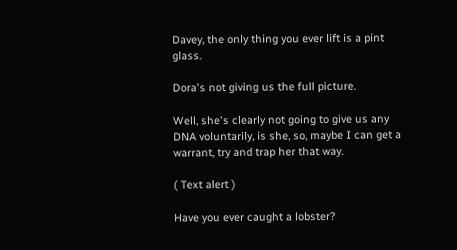Davey, the only thing you ever lift is a pint glass.

Dora's not giving us the full picture.

Well, she's clearly not going to give us any DNA voluntarily, is she, so, maybe I can get a warrant, try and trap her that way.

( Text alert )

Have you ever caught a lobster?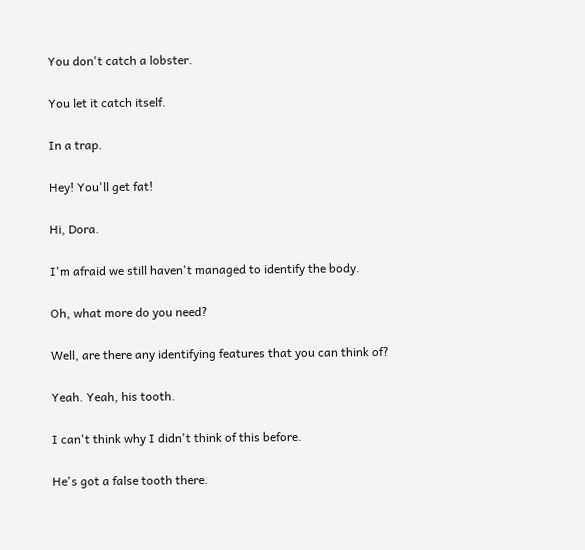You don't catch a lobster.

You let it catch itself.

In a trap.

Hey! You'll get fat!

Hi, Dora.

I'm afraid we still haven't managed to identify the body.

Oh, what more do you need?

Well, are there any identifying features that you can think of?

Yeah. Yeah, his tooth.

I can't think why I didn't think of this before.

He's got a false tooth there.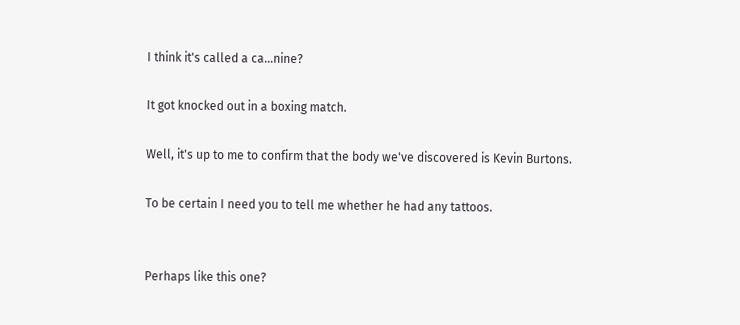I think it's called a ca...nine?

It got knocked out in a boxing match.

Well, it's up to me to confirm that the body we've discovered is Kevin Burtons.

To be certain I need you to tell me whether he had any tattoos.


Perhaps like this one?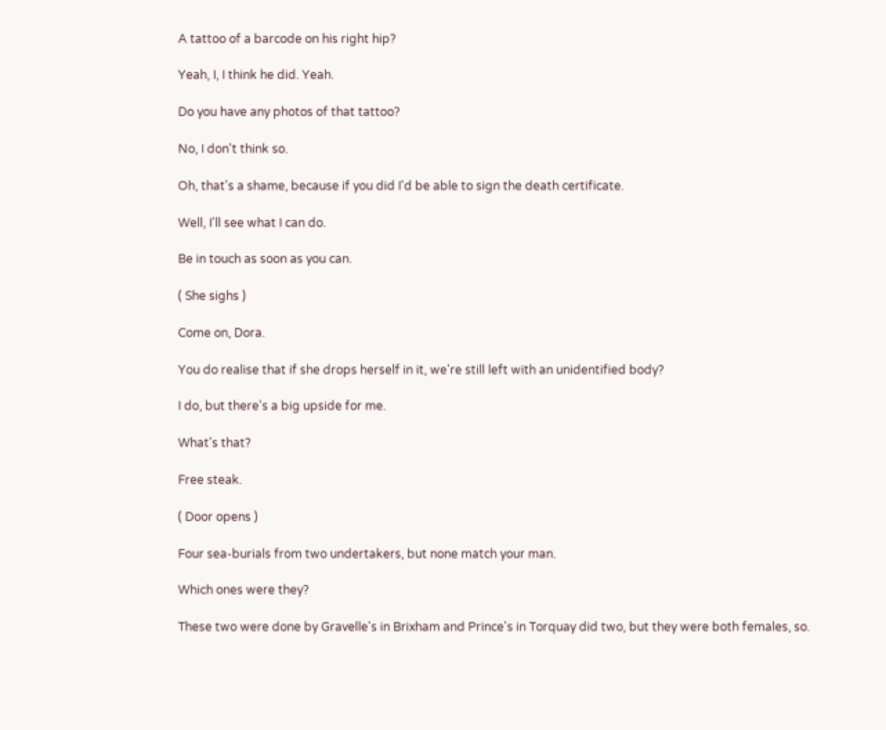A tattoo of a barcode on his right hip?

Yeah, I, I think he did. Yeah.

Do you have any photos of that tattoo?

No, I don't think so.

Oh, that's a shame, because if you did I'd be able to sign the death certificate.

Well, I'll see what I can do.

Be in touch as soon as you can.

( She sighs )

Come on, Dora.

You do realise that if she drops herself in it, we're still left with an unidentified body?

I do, but there's a big upside for me.

What's that?

Free steak.

( Door opens )

Four sea-burials from two undertakers, but none match your man.

Which ones were they?

These two were done by Gravelle's in Brixham and Prince's in Torquay did two, but they were both females, so.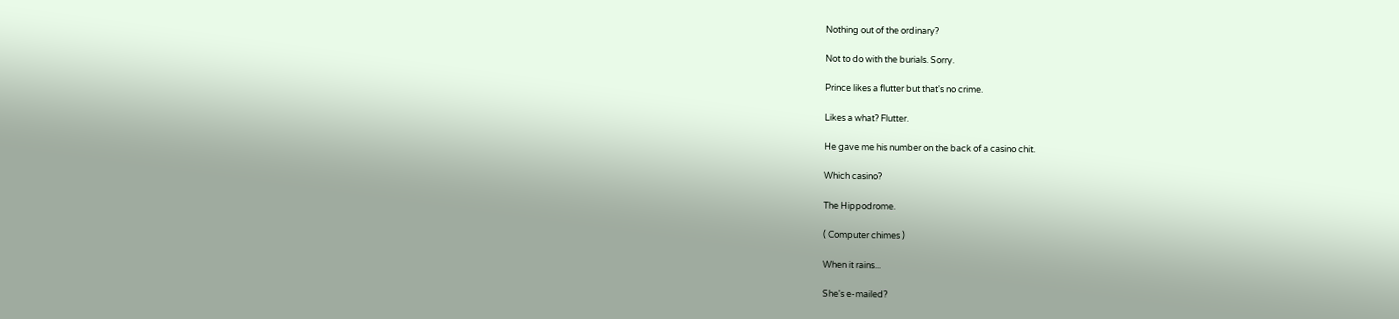Nothing out of the ordinary?

Not to do with the burials. Sorry.

Prince likes a flutter but that's no crime.

Likes a what? Flutter.

He gave me his number on the back of a casino chit.

Which casino?

The Hippodrome.

( Computer chimes )

When it rains...

She's e-mailed?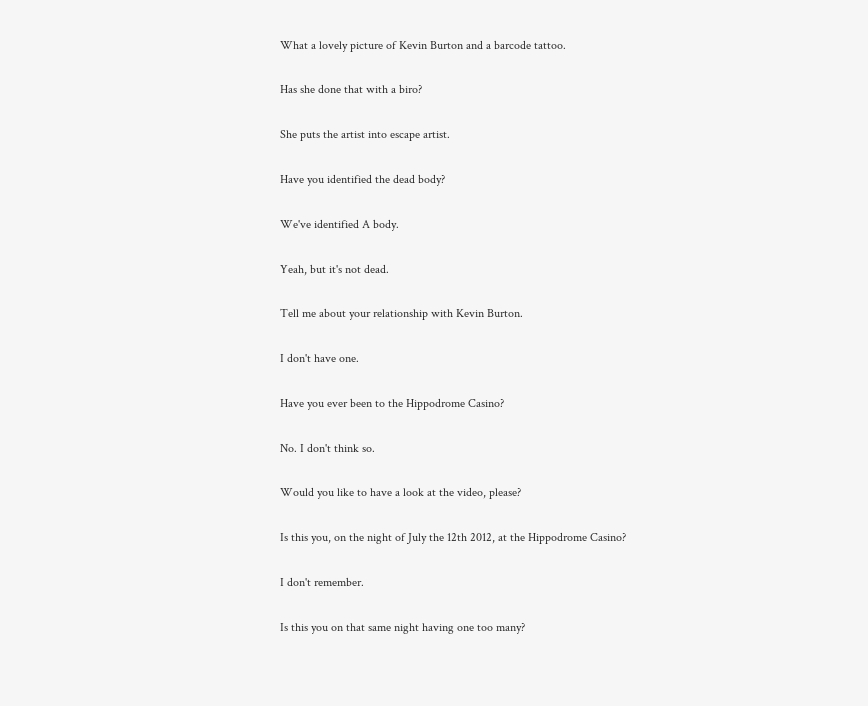What a lovely picture of Kevin Burton and a barcode tattoo.

Has she done that with a biro?

She puts the artist into escape artist.

Have you identified the dead body?

We've identified A body.

Yeah, but it's not dead.

Tell me about your relationship with Kevin Burton.

I don't have one.

Have you ever been to the Hippodrome Casino?

No. I don't think so.

Would you like to have a look at the video, please?

Is this you, on the night of July the 12th 2012, at the Hippodrome Casino?

I don't remember.

Is this you on that same night having one too many?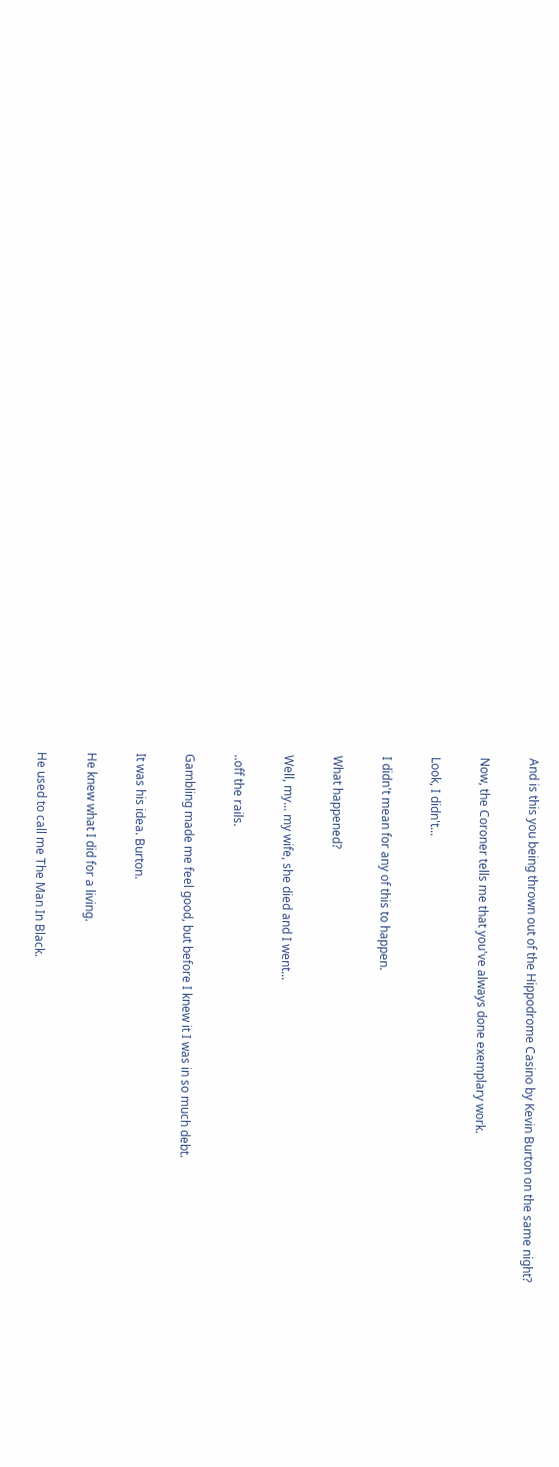And is this you being thrown out of the Hippodrome Casino by Kevin Burton on the same night?

Now, the Coroner tells me that you've always done exemplary work.

Look, I didn't...

I didn't mean for any of this to happen.

What happened?

Well, my... my wife, she died and I went...

..off the rails.

Gambling made me feel good, but before I knew it I was in so much debt.

It was his idea. Burton.

He knew what I did for a living.

He used to call me The Man In Black.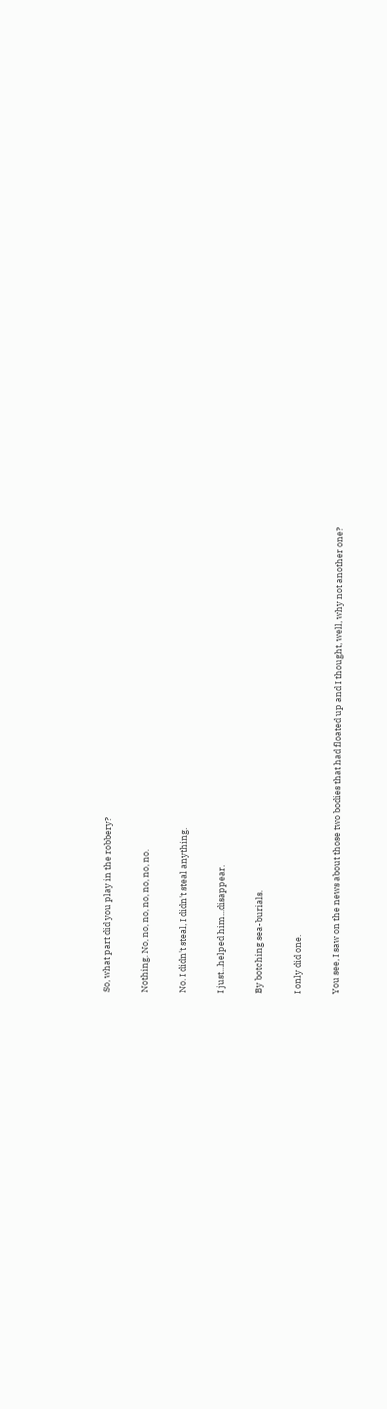So, what part did you play in the robbery?

Nothing. No, no, no, no, no, no, no.

No. I didn't steal, I didn't steal anything.

I just...helped him...disappear.

By botching sea-burials.

I only did one.

You see, I saw on the news about those two bodies that had floated up and I thought, well, why not another one?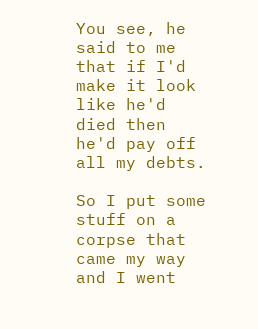You see, he said to me that if I'd make it look like he'd died then he'd pay off all my debts.

So I put some stuff on a corpse that came my way and I went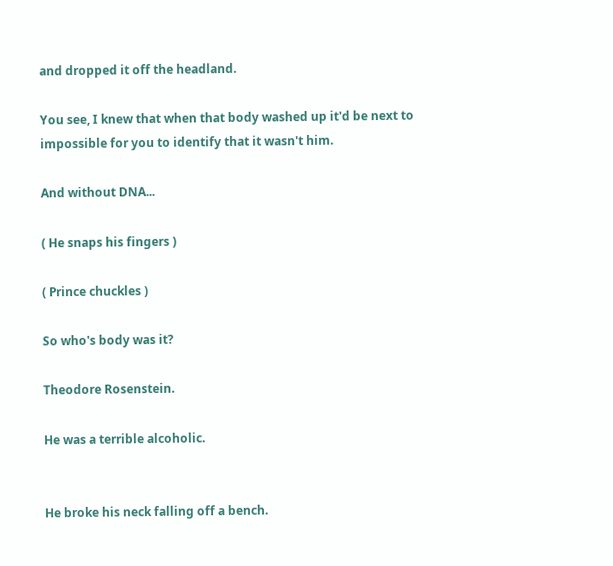and dropped it off the headland.

You see, I knew that when that body washed up it'd be next to impossible for you to identify that it wasn't him.

And without DNA...

( He snaps his fingers )

( Prince chuckles )

So who's body was it?

Theodore Rosenstein.

He was a terrible alcoholic.


He broke his neck falling off a bench.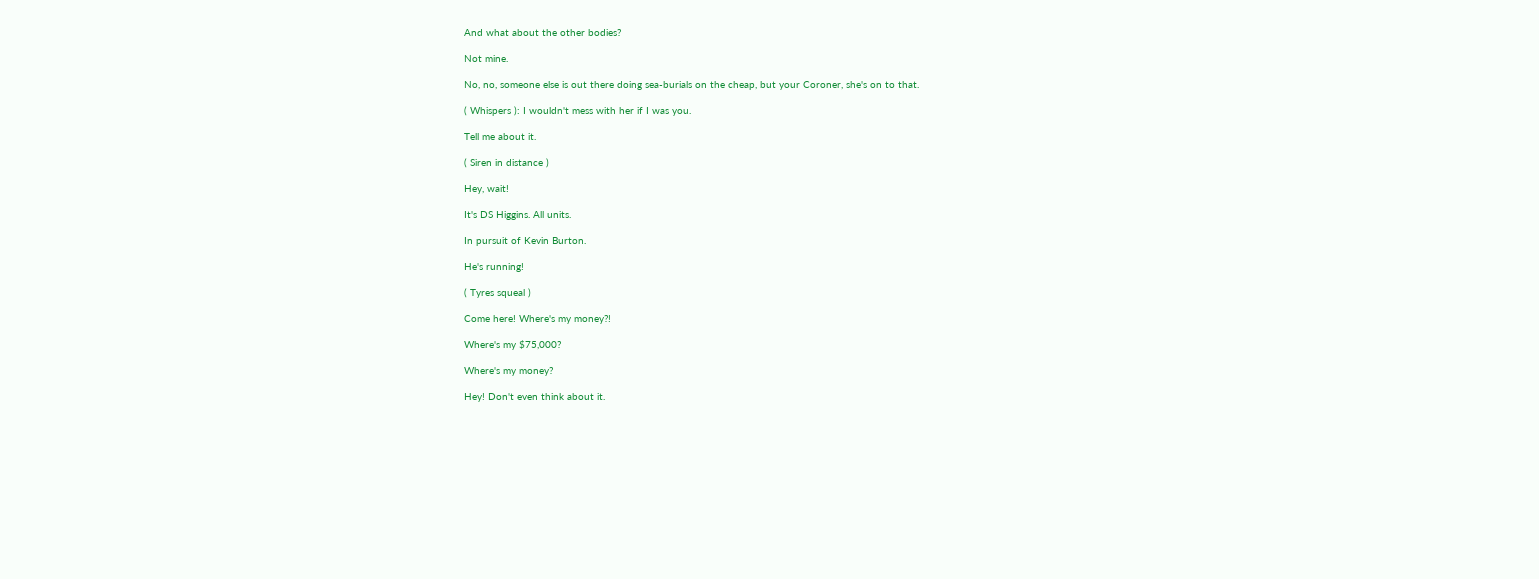And what about the other bodies?

Not mine.

No, no, someone else is out there doing sea-burials on the cheap, but your Coroner, she's on to that.

( Whispers ): I wouldn't mess with her if I was you.

Tell me about it.

( Siren in distance )

Hey, wait!

It's DS Higgins. All units.

In pursuit of Kevin Burton.

He's running!

( Tyres squeal )

Come here! Where's my money?!

Where's my $75,000?

Where's my money?

Hey! Don't even think about it.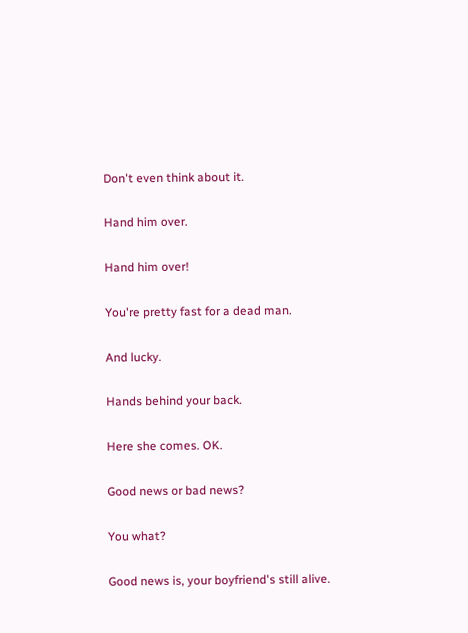Don't even think about it.

Hand him over.

Hand him over!

You're pretty fast for a dead man.

And lucky.

Hands behind your back.

Here she comes. OK.

Good news or bad news?

You what?

Good news is, your boyfriend's still alive.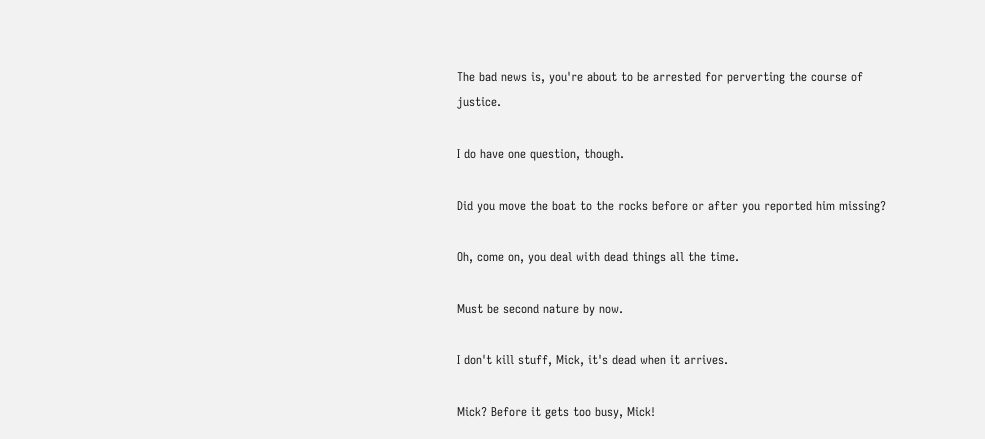The bad news is, you're about to be arrested for perverting the course of justice.

I do have one question, though.

Did you move the boat to the rocks before or after you reported him missing?

Oh, come on, you deal with dead things all the time.

Must be second nature by now.

I don't kill stuff, Mick, it's dead when it arrives.

Mick? Before it gets too busy, Mick!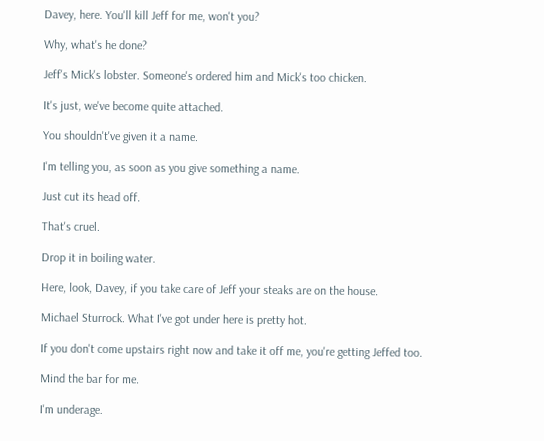Davey, here. You'll kill Jeff for me, won't you?

Why, what's he done?

Jeff's Mick's lobster. Someone's ordered him and Mick's too chicken.

It's just, we've become quite attached.

You shouldn't've given it a name.

I'm telling you, as soon as you give something a name.

Just cut its head off.

That's cruel.

Drop it in boiling water.

Here, look, Davey, if you take care of Jeff your steaks are on the house.

Michael Sturrock. What I've got under here is pretty hot.

If you don't come upstairs right now and take it off me, you're getting Jeffed too.

Mind the bar for me.

I'm underage.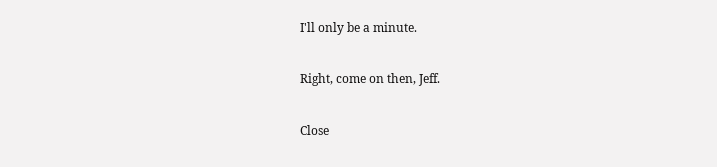I'll only be a minute.

Right, come on then, Jeff.

Close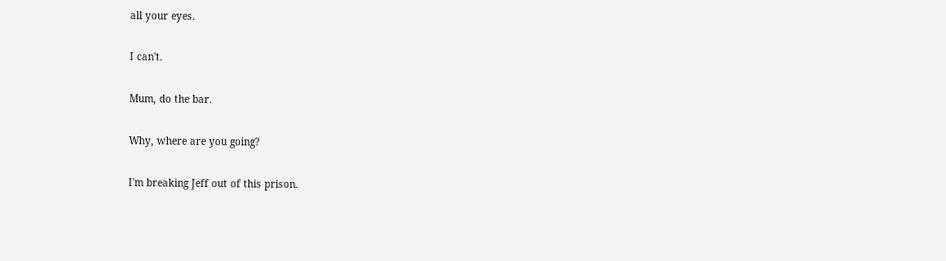all your eyes.

I can't.

Mum, do the bar.

Why, where are you going?

I'm breaking Jeff out of this prison.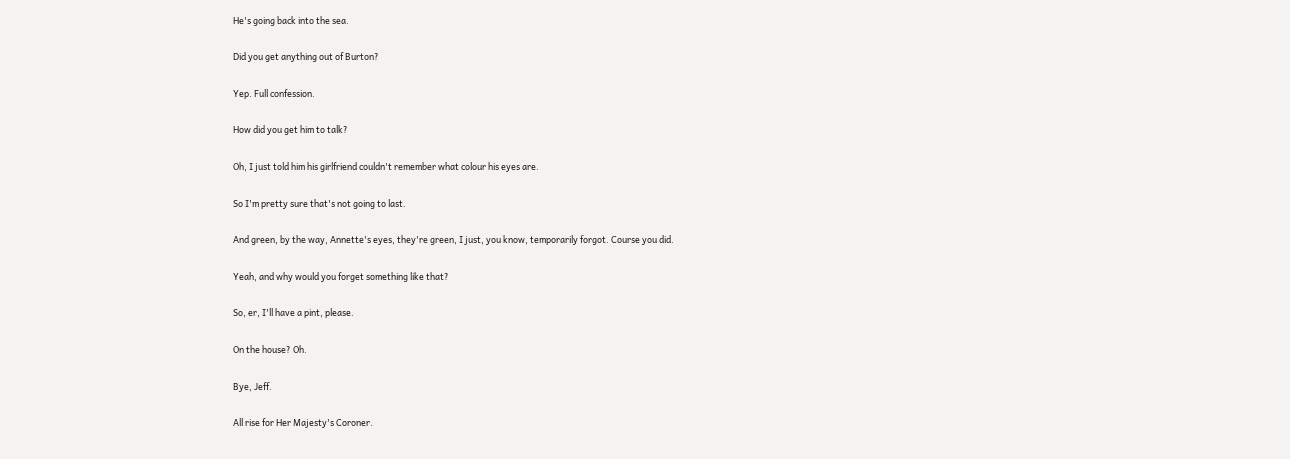He's going back into the sea.

Did you get anything out of Burton?

Yep. Full confession.

How did you get him to talk?

Oh, I just told him his girlfriend couldn't remember what colour his eyes are.

So I'm pretty sure that's not going to last.

And green, by the way, Annette's eyes, they're green, I just, you know, temporarily forgot. Course you did.

Yeah, and why would you forget something like that?

So, er, I'll have a pint, please.

On the house? Oh.

Bye, Jeff.

All rise for Her Majesty's Coroner.